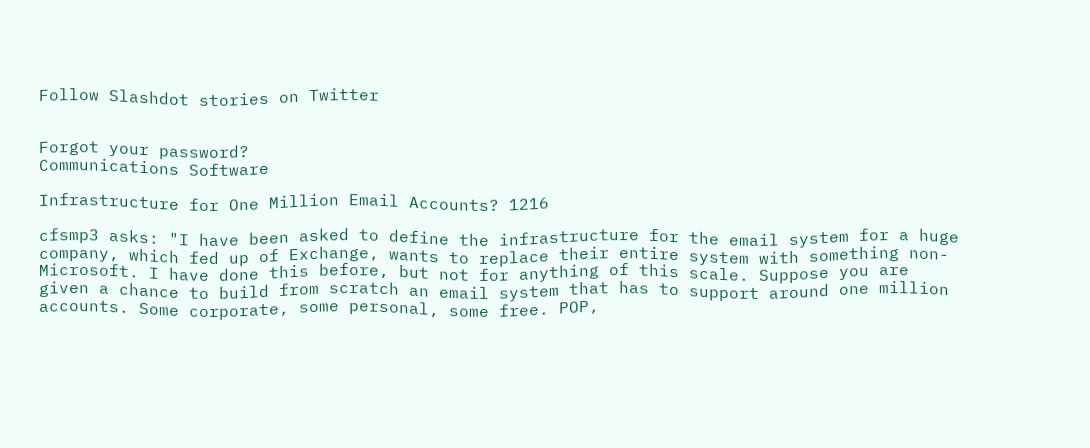Follow Slashdot stories on Twitter


Forgot your password?
Communications Software

Infrastructure for One Million Email Accounts? 1216

cfsmp3 asks: "I have been asked to define the infrastructure for the email system for a huge company, which fed up of Exchange, wants to replace their entire system with something non-Microsoft. I have done this before, but not for anything of this scale. Suppose you are given a chance to build from scratch an email system that has to support around one million accounts. Some corporate, some personal, some free. POP,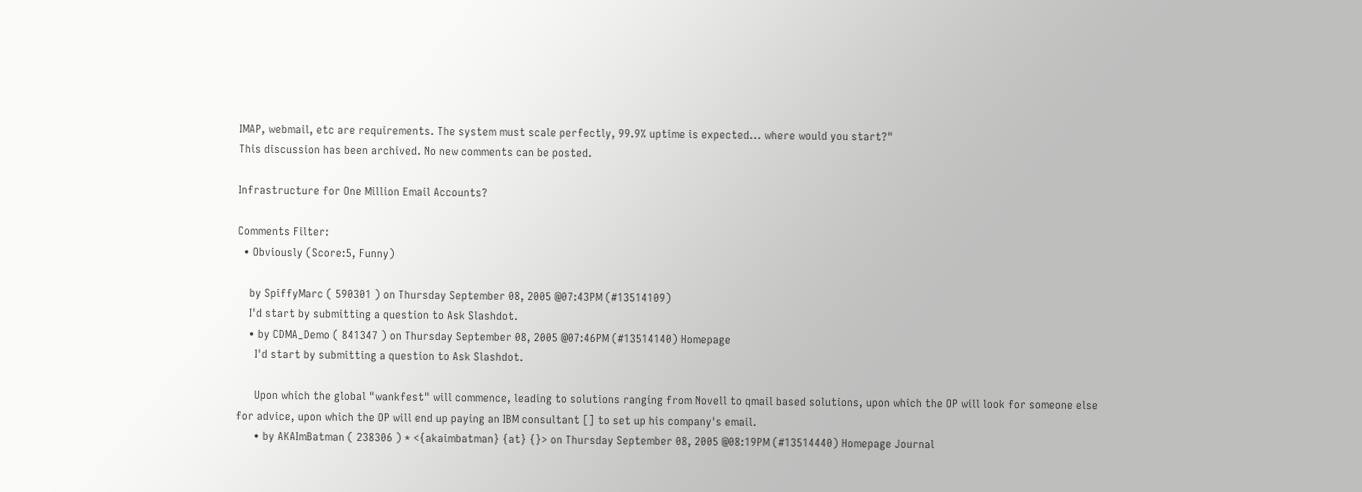IMAP, webmail, etc are requirements. The system must scale perfectly, 99.9% uptime is expected... where would you start?"
This discussion has been archived. No new comments can be posted.

Infrastructure for One Million Email Accounts?

Comments Filter:
  • Obviously (Score:5, Funny)

    by SpiffyMarc ( 590301 ) on Thursday September 08, 2005 @07:43PM (#13514109)
    I'd start by submitting a question to Ask Slashdot.
    • by CDMA_Demo ( 841347 ) on Thursday September 08, 2005 @07:46PM (#13514140) Homepage
      I'd start by submitting a question to Ask Slashdot.

      Upon which the global "wankfest" will commence, leading to solutions ranging from Novell to qmail based solutions, upon which the OP will look for someone else for advice, upon which the OP will end up paying an IBM consultant [] to set up his company's email.
      • by AKAImBatman ( 238306 ) * <{akaimbatman} {at} {}> on Thursday September 08, 2005 @08:19PM (#13514440) Homepage Journal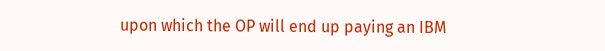upon which the OP will end up paying an IBM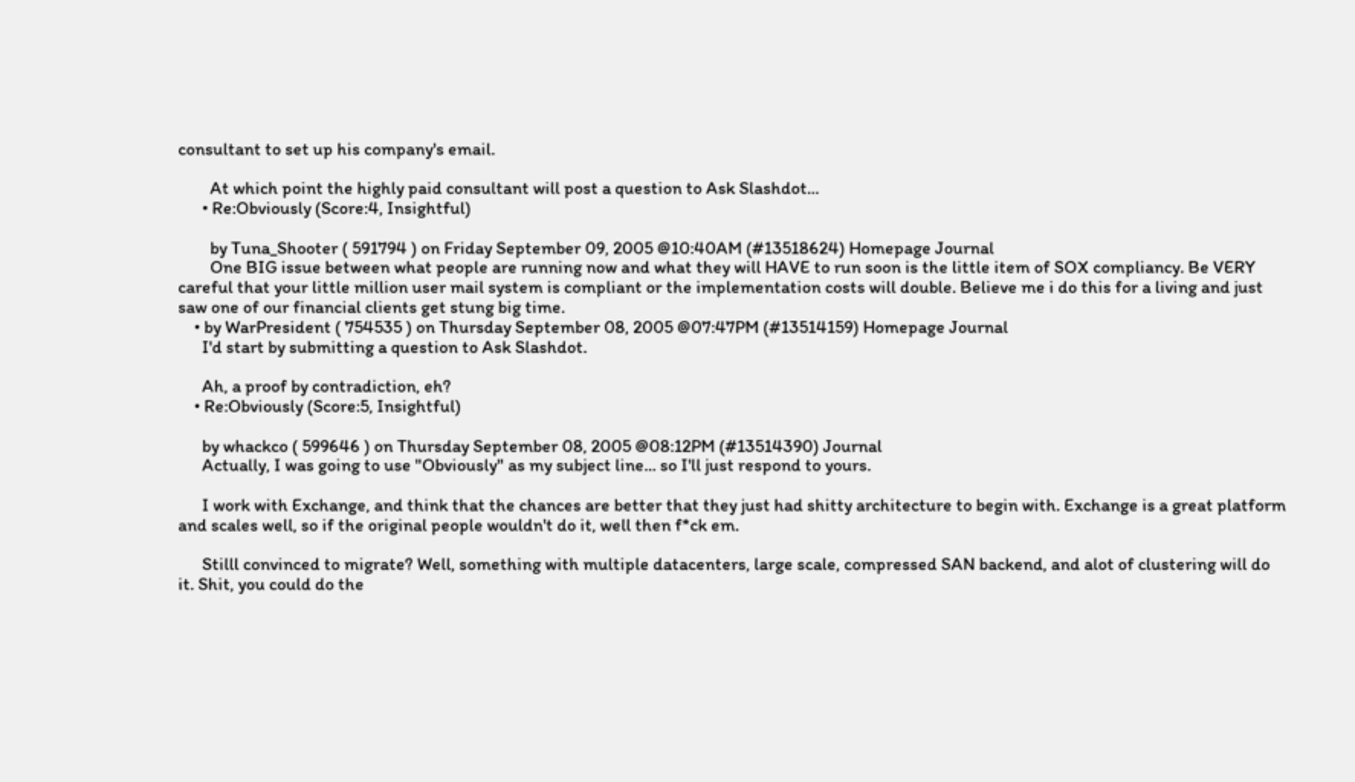consultant to set up his company's email.

        At which point the highly paid consultant will post a question to Ask Slashdot...
      • Re:Obviously (Score:4, Insightful)

        by Tuna_Shooter ( 591794 ) on Friday September 09, 2005 @10:40AM (#13518624) Homepage Journal
        One BIG issue between what people are running now and what they will HAVE to run soon is the little item of SOX compliancy. Be VERY careful that your little million user mail system is compliant or the implementation costs will double. Believe me i do this for a living and just saw one of our financial clients get stung big time.
    • by WarPresident ( 754535 ) on Thursday September 08, 2005 @07:47PM (#13514159) Homepage Journal
      I'd start by submitting a question to Ask Slashdot.

      Ah, a proof by contradiction, eh?
    • Re:Obviously (Score:5, Insightful)

      by whackco ( 599646 ) on Thursday September 08, 2005 @08:12PM (#13514390) Journal
      Actually, I was going to use "Obviously" as my subject line... so I'll just respond to yours.

      I work with Exchange, and think that the chances are better that they just had shitty architecture to begin with. Exchange is a great platform and scales well, so if the original people wouldn't do it, well then f*ck em.

      Stilll convinced to migrate? Well, something with multiple datacenters, large scale, compressed SAN backend, and alot of clustering will do it. Shit, you could do the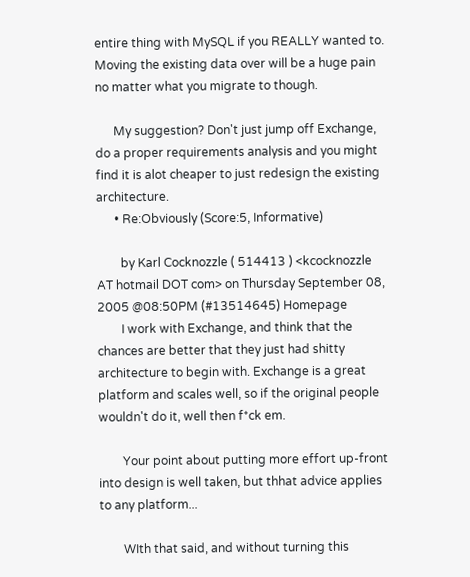entire thing with MySQL if you REALLY wanted to. Moving the existing data over will be a huge pain no matter what you migrate to though.

      My suggestion? Don't just jump off Exchange, do a proper requirements analysis and you might find it is alot cheaper to just redesign the existing architecture.
      • Re:Obviously (Score:5, Informative)

        by Karl Cocknozzle ( 514413 ) <kcocknozzle AT hotmail DOT com> on Thursday September 08, 2005 @08:50PM (#13514645) Homepage
        I work with Exchange, and think that the chances are better that they just had shitty architecture to begin with. Exchange is a great platform and scales well, so if the original people wouldn't do it, well then f*ck em.

        Your point about putting more effort up-front into design is well taken, but thhat advice applies to any platform...

        WIth that said, and without turning this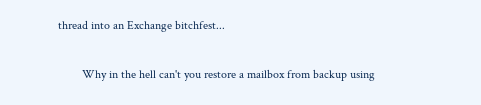thread into an Exchange bitchfest...

        Why in the hell can't you restore a mailbox from backup using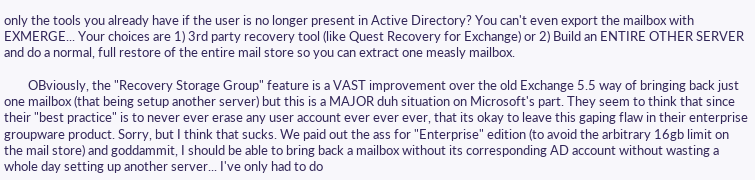only the tools you already have if the user is no longer present in Active Directory? You can't even export the mailbox with EXMERGE... Your choices are 1) 3rd party recovery tool (like Quest Recovery for Exchange) or 2) Build an ENTIRE OTHER SERVER and do a normal, full restore of the entire mail store so you can extract one measly mailbox.

        OBviously, the "Recovery Storage Group" feature is a VAST improvement over the old Exchange 5.5 way of bringing back just one mailbox (that being setup another server) but this is a MAJOR duh situation on Microsoft's part. They seem to think that since their "best practice" is to never ever erase any user account ever ever ever, that its okay to leave this gaping flaw in their enterprise groupware product. Sorry, but I think that sucks. We paid out the ass for "Enterprise" edition (to avoid the arbitrary 16gb limit on the mail store) and goddammit, I should be able to bring back a mailbox without its corresponding AD account without wasting a whole day setting up another server... I've only had to do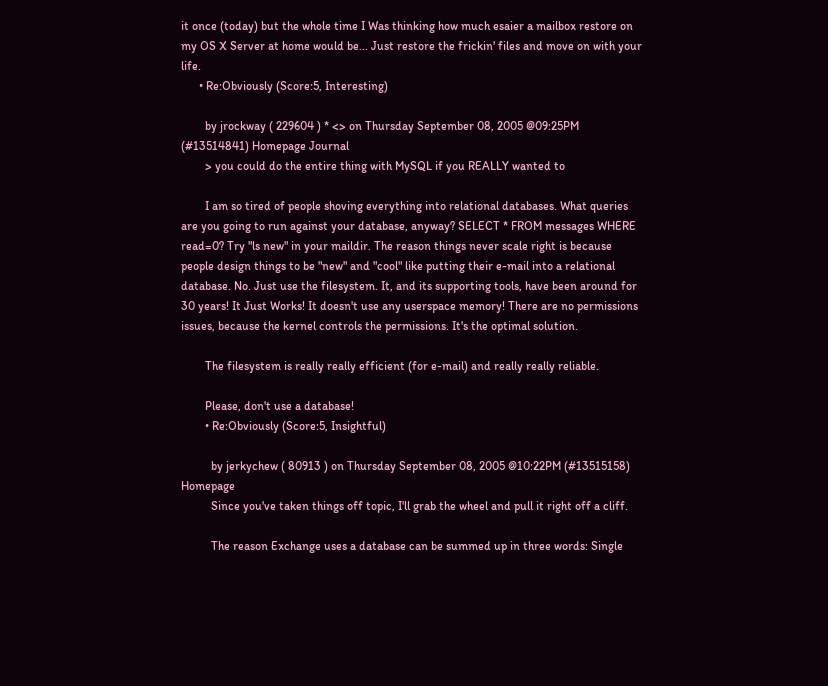it once (today) but the whole time I Was thinking how much esaier a mailbox restore on my OS X Server at home would be... Just restore the frickin' files and move on with your life.
      • Re:Obviously (Score:5, Interesting)

        by jrockway ( 229604 ) * <> on Thursday September 08, 2005 @09:25PM (#13514841) Homepage Journal
        > you could do the entire thing with MySQL if you REALLY wanted to

        I am so tired of people shoving everything into relational databases. What queries are you going to run against your database, anyway? SELECT * FROM messages WHERE read=0? Try "ls new" in your maildir. The reason things never scale right is because people design things to be "new" and "cool" like putting their e-mail into a relational database. No. Just use the filesystem. It, and its supporting tools, have been around for 30 years! It Just Works! It doesn't use any userspace memory! There are no permissions issues, because the kernel controls the permissions. It's the optimal solution.

        The filesystem is really really efficient (for e-mail) and really really reliable.

        Please, don't use a database!
        • Re:Obviously (Score:5, Insightful)

          by jerkychew ( 80913 ) on Thursday September 08, 2005 @10:22PM (#13515158) Homepage
          Since you've taken things off topic, I'll grab the wheel and pull it right off a cliff.

          The reason Exchange uses a database can be summed up in three words: Single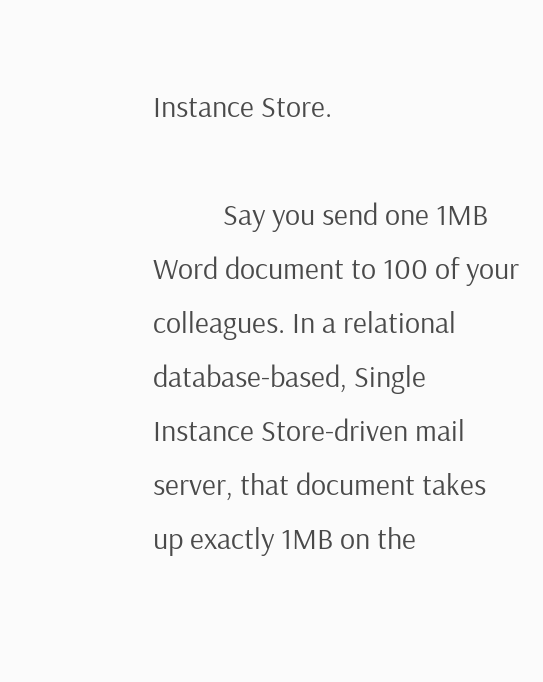Instance Store.

          Say you send one 1MB Word document to 100 of your colleagues. In a relational database-based, Single Instance Store-driven mail server, that document takes up exactly 1MB on the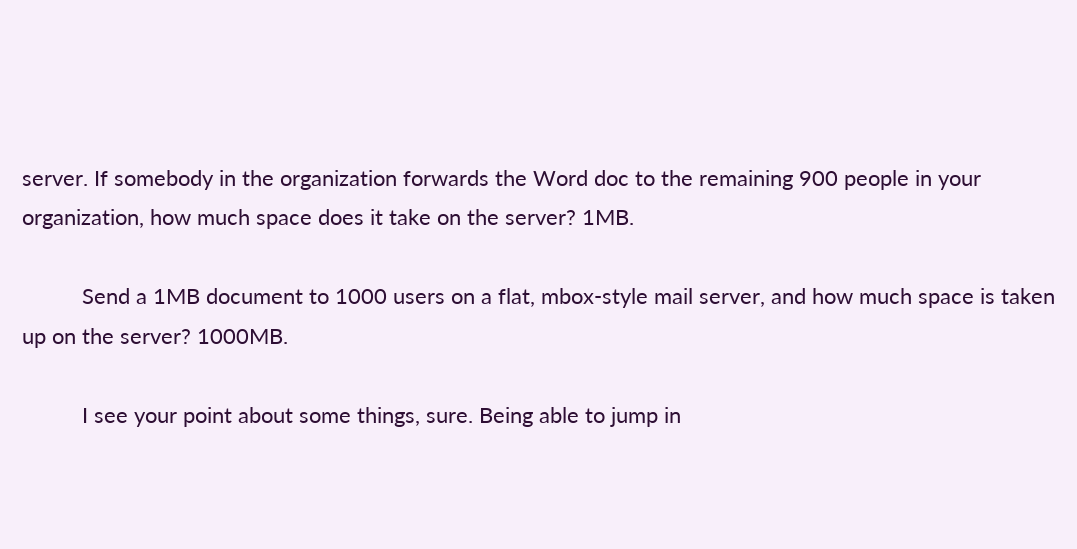server. If somebody in the organization forwards the Word doc to the remaining 900 people in your organization, how much space does it take on the server? 1MB.

          Send a 1MB document to 1000 users on a flat, mbox-style mail server, and how much space is taken up on the server? 1000MB.

          I see your point about some things, sure. Being able to jump in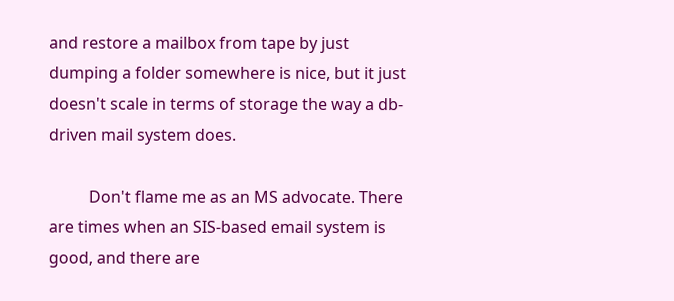and restore a mailbox from tape by just dumping a folder somewhere is nice, but it just doesn't scale in terms of storage the way a db-driven mail system does.

          Don't flame me as an MS advocate. There are times when an SIS-based email system is good, and there are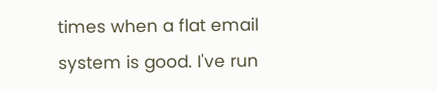times when a flat email system is good. I've run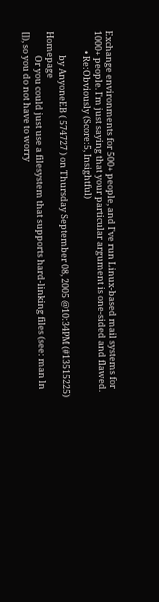Exchange environments for 500+ people, and I've run Linux-based mail systems for 1000+ people. I'm just saying that your particular argument is one-sided and flawed.
          • Re:Obviously (Score:5, Insightful)

            by AnyoneEB ( 574727 ) on Thursday September 08, 2005 @10:34PM (#13515225) Homepage
            Or you could just use a filesystem that supports hard-linking files (see: man ln []), so you do not have to worry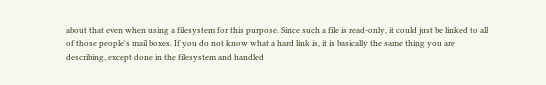about that even when using a filesystem for this purpose. Since such a file is read-only, it could just be linked to all of those people's mail boxes. If you do not know what a hard link is, it is basically the same thing you are describing, except done in the filesystem and handled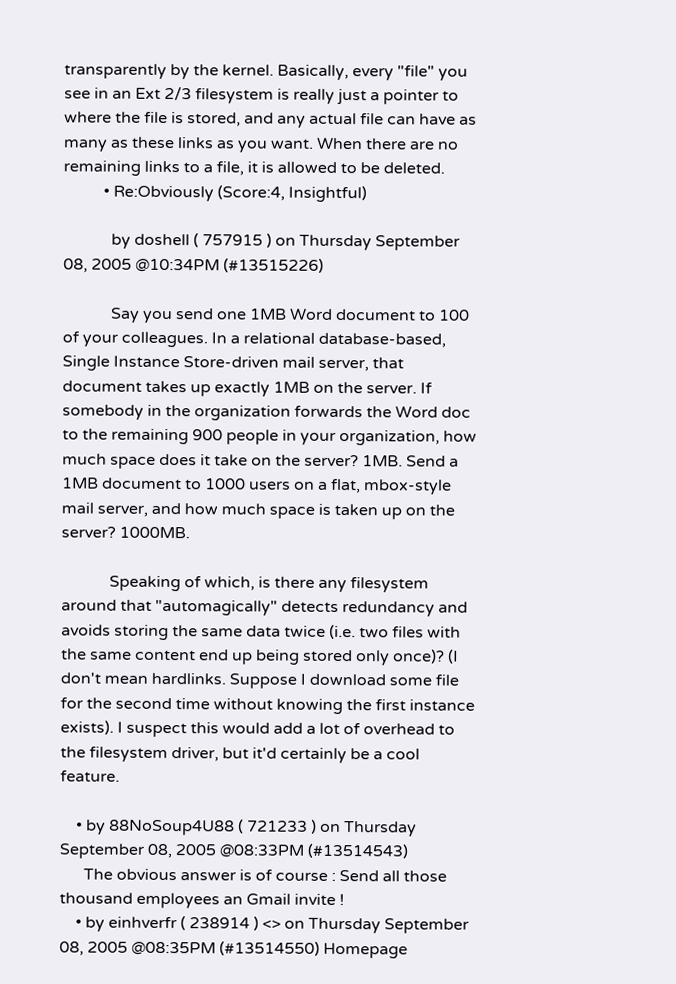transparently by the kernel. Basically, every "file" you see in an Ext 2/3 filesystem is really just a pointer to where the file is stored, and any actual file can have as many as these links as you want. When there are no remaining links to a file, it is allowed to be deleted.
          • Re:Obviously (Score:4, Insightful)

            by doshell ( 757915 ) on Thursday September 08, 2005 @10:34PM (#13515226)

            Say you send one 1MB Word document to 100 of your colleagues. In a relational database-based, Single Instance Store-driven mail server, that document takes up exactly 1MB on the server. If somebody in the organization forwards the Word doc to the remaining 900 people in your organization, how much space does it take on the server? 1MB. Send a 1MB document to 1000 users on a flat, mbox-style mail server, and how much space is taken up on the server? 1000MB.

            Speaking of which, is there any filesystem around that "automagically" detects redundancy and avoids storing the same data twice (i.e. two files with the same content end up being stored only once)? (I don't mean hardlinks. Suppose I download some file for the second time without knowing the first instance exists). I suspect this would add a lot of overhead to the filesystem driver, but it'd certainly be a cool feature.

    • by 88NoSoup4U88 ( 721233 ) on Thursday September 08, 2005 @08:33PM (#13514543)
      The obvious answer is of course : Send all those thousand employees an Gmail invite !
    • by einhverfr ( 238914 ) <> on Thursday September 08, 2005 @08:35PM (#13514550) Homepage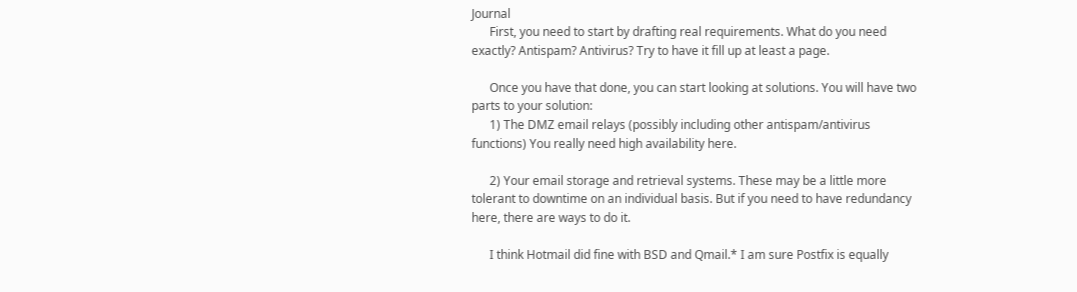Journal
      First, you need to start by drafting real requirements. What do you need exactly? Antispam? Antivirus? Try to have it fill up at least a page.

      Once you have that done, you can start looking at solutions. You will have two parts to your solution:
      1) The DMZ email relays (possibly including other antispam/antivirus functions) You really need high availability here.

      2) Your email storage and retrieval systems. These may be a little more tolerant to downtime on an individual basis. But if you need to have redundancy here, there are ways to do it.

      I think Hotmail did fine with BSD and Qmail.* I am sure Postfix is equally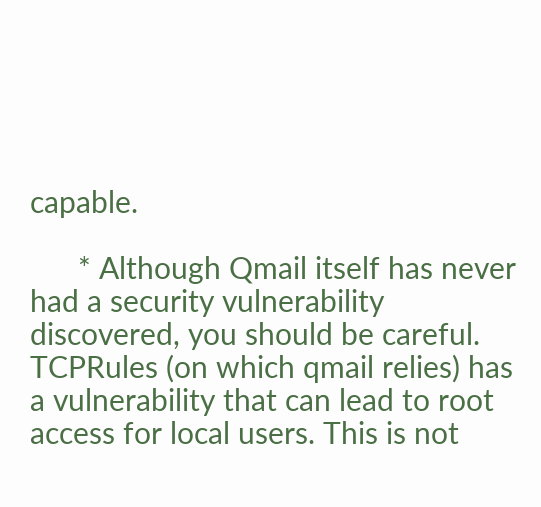capable.

      * Although Qmail itself has never had a security vulnerability discovered, you should be careful. TCPRules (on which qmail relies) has a vulnerability that can lead to root access for local users. This is not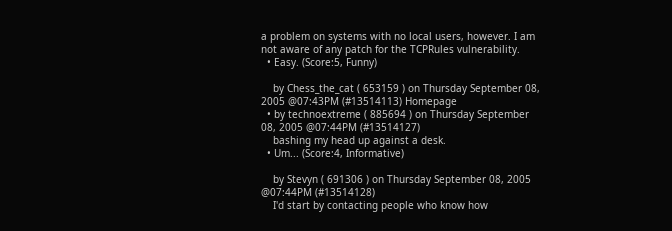a problem on systems with no local users, however. I am not aware of any patch for the TCPRules vulnerability.
  • Easy. (Score:5, Funny)

    by Chess_the_cat ( 653159 ) on Thursday September 08, 2005 @07:43PM (#13514113) Homepage
  • by technoextreme ( 885694 ) on Thursday September 08, 2005 @07:44PM (#13514127)
    bashing my head up against a desk.
  • Um... (Score:4, Informative)

    by Stevyn ( 691306 ) on Thursday September 08, 2005 @07:44PM (#13514128)
    I'd start by contacting people who know how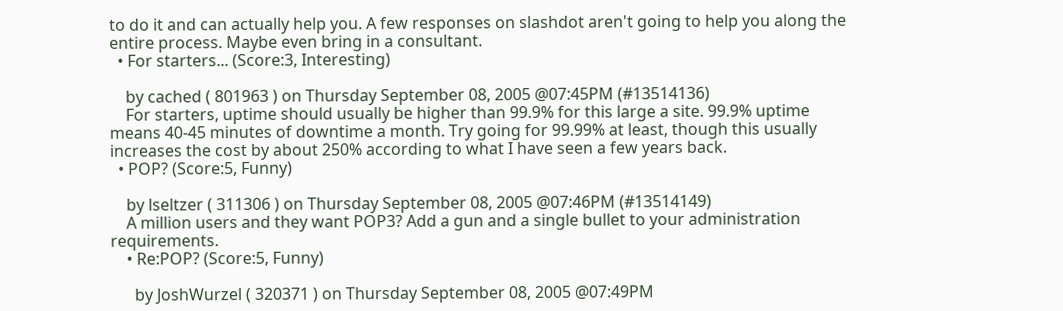to do it and can actually help you. A few responses on slashdot aren't going to help you along the entire process. Maybe even bring in a consultant.
  • For starters... (Score:3, Interesting)

    by cached ( 801963 ) on Thursday September 08, 2005 @07:45PM (#13514136)
    For starters, uptime should usually be higher than 99.9% for this large a site. 99.9% uptime means 40-45 minutes of downtime a month. Try going for 99.99% at least, though this usually increases the cost by about 250% according to what I have seen a few years back.
  • POP? (Score:5, Funny)

    by lseltzer ( 311306 ) on Thursday September 08, 2005 @07:46PM (#13514149)
    A million users and they want POP3? Add a gun and a single bullet to your administration requirements.
    • Re:POP? (Score:5, Funny)

      by JoshWurzel ( 320371 ) on Thursday September 08, 2005 @07:49PM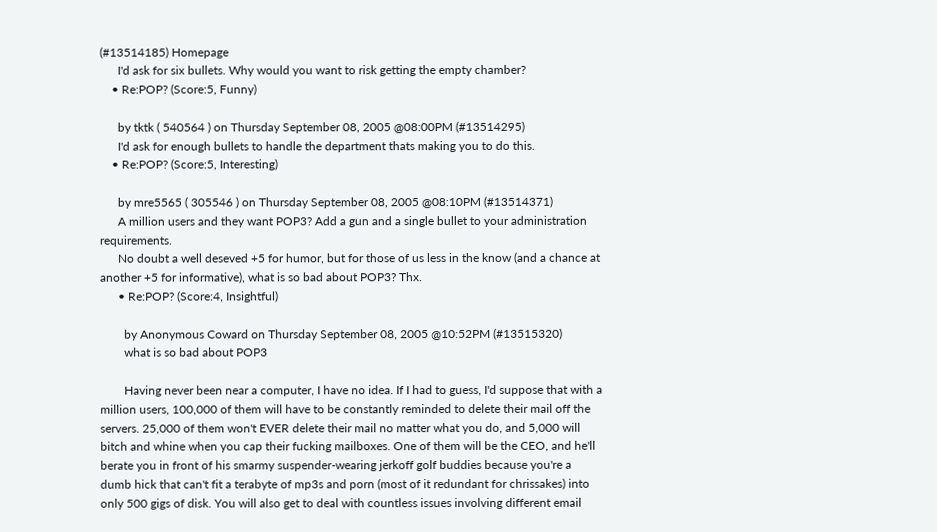(#13514185) Homepage
      I'd ask for six bullets. Why would you want to risk getting the empty chamber?
    • Re:POP? (Score:5, Funny)

      by tktk ( 540564 ) on Thursday September 08, 2005 @08:00PM (#13514295)
      I'd ask for enough bullets to handle the department thats making you to do this.
    • Re:POP? (Score:5, Interesting)

      by mre5565 ( 305546 ) on Thursday September 08, 2005 @08:10PM (#13514371)
      A million users and they want POP3? Add a gun and a single bullet to your administration requirements.
      No doubt a well deseved +5 for humor, but for those of us less in the know (and a chance at another +5 for informative), what is so bad about POP3? Thx.
      • Re:POP? (Score:4, Insightful)

        by Anonymous Coward on Thursday September 08, 2005 @10:52PM (#13515320)
        what is so bad about POP3

        Having never been near a computer, I have no idea. If I had to guess, I'd suppose that with a million users, 100,000 of them will have to be constantly reminded to delete their mail off the servers. 25,000 of them won't EVER delete their mail no matter what you do, and 5,000 will bitch and whine when you cap their fucking mailboxes. One of them will be the CEO, and he'll berate you in front of his smarmy suspender-wearing jerkoff golf buddies because you're a dumb hick that can't fit a terabyte of mp3s and porn (most of it redundant for chrissakes) into only 500 gigs of disk. You will also get to deal with countless issues involving different email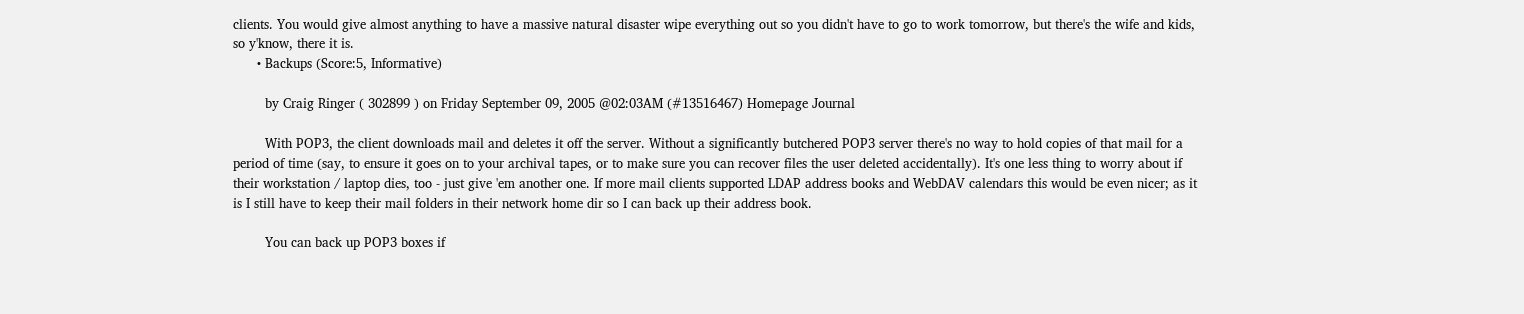clients. You would give almost anything to have a massive natural disaster wipe everything out so you didn't have to go to work tomorrow, but there's the wife and kids, so y'know, there it is.
      • Backups (Score:5, Informative)

        by Craig Ringer ( 302899 ) on Friday September 09, 2005 @02:03AM (#13516467) Homepage Journal

        With POP3, the client downloads mail and deletes it off the server. Without a significantly butchered POP3 server there's no way to hold copies of that mail for a period of time (say, to ensure it goes on to your archival tapes, or to make sure you can recover files the user deleted accidentally). It's one less thing to worry about if their workstation / laptop dies, too - just give 'em another one. If more mail clients supported LDAP address books and WebDAV calendars this would be even nicer; as it is I still have to keep their mail folders in their network home dir so I can back up their address book.

        You can back up POP3 boxes if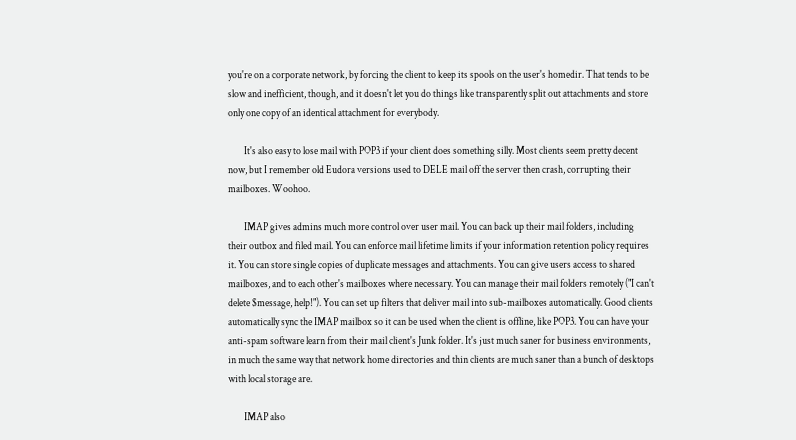you're on a corporate network, by forcing the client to keep its spools on the user's homedir. That tends to be slow and inefficient, though, and it doesn't let you do things like transparently split out attachments and store only one copy of an identical attachment for everybody.

        It's also easy to lose mail with POP3 if your client does something silly. Most clients seem pretty decent now, but I remember old Eudora versions used to DELE mail off the server then crash, corrupting their mailboxes. Woohoo.

        IMAP gives admins much more control over user mail. You can back up their mail folders, including their outbox and filed mail. You can enforce mail lifetime limits if your information retention policy requires it. You can store single copies of duplicate messages and attachments. You can give users access to shared mailboxes, and to each other's mailboxes where necessary. You can manage their mail folders remotely ("I can't delete $message, help!"). You can set up filters that deliver mail into sub-mailboxes automatically. Good clients automatically sync the IMAP mailbox so it can be used when the client is offline, like POP3. You can have your anti-spam software learn from their mail client's Junk folder. It's just much saner for business environments, in much the same way that network home directories and thin clients are much saner than a bunch of desktops with local storage are.

        IMAP also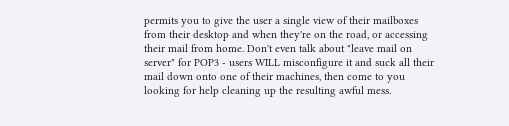permits you to give the user a single view of their mailboxes from their desktop and when they're on the road, or accessing their mail from home. Don't even talk about "leave mail on server" for POP3 - users WILL misconfigure it and suck all their mail down onto one of their machines, then come to you looking for help cleaning up the resulting awful mess.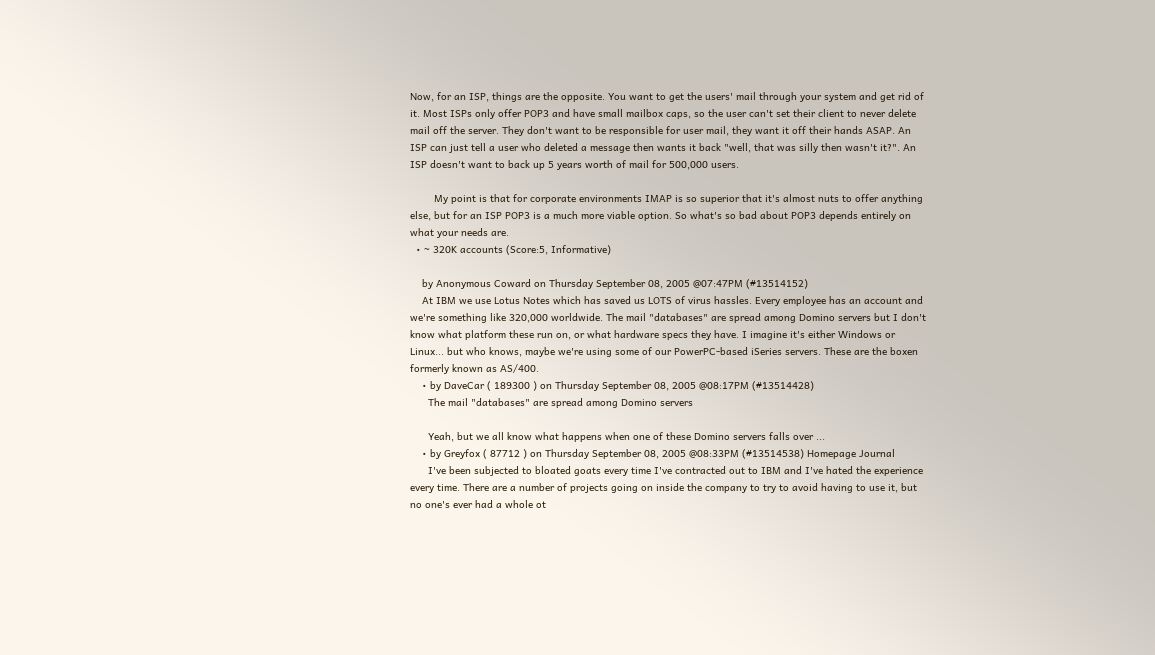Now, for an ISP, things are the opposite. You want to get the users' mail through your system and get rid of it. Most ISPs only offer POP3 and have small mailbox caps, so the user can't set their client to never delete mail off the server. They don't want to be responsible for user mail, they want it off their hands ASAP. An ISP can just tell a user who deleted a message then wants it back "well, that was silly then wasn't it?". An ISP doesn't want to back up 5 years worth of mail for 500,000 users.

        My point is that for corporate environments IMAP is so superior that it's almost nuts to offer anything else, but for an ISP POP3 is a much more viable option. So what's so bad about POP3 depends entirely on what your needs are.
  • ~ 320K accounts (Score:5, Informative)

    by Anonymous Coward on Thursday September 08, 2005 @07:47PM (#13514152)
    At IBM we use Lotus Notes which has saved us LOTS of virus hassles. Every employee has an account and we're something like 320,000 worldwide. The mail "databases" are spread among Domino servers but I don't know what platform these run on, or what hardware specs they have. I imagine it's either Windows or Linux... but who knows, maybe we're using some of our PowerPC-based iSeries servers. These are the boxen formerly known as AS/400.
    • by DaveCar ( 189300 ) on Thursday September 08, 2005 @08:17PM (#13514428)
      The mail "databases" are spread among Domino servers

      Yeah, but we all know what happens when one of these Domino servers falls over ...
    • by Greyfox ( 87712 ) on Thursday September 08, 2005 @08:33PM (#13514538) Homepage Journal
      I've been subjected to bloated goats every time I've contracted out to IBM and I've hated the experience every time. There are a number of projects going on inside the company to try to avoid having to use it, but no one's ever had a whole ot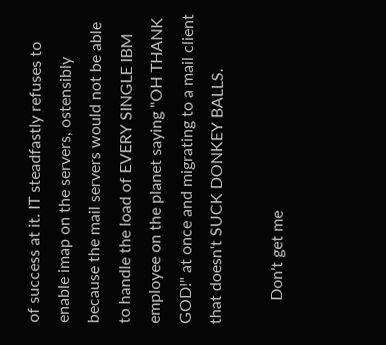of success at it. IT steadfastly refuses to enable imap on the servers, ostensibly because the mail servers would not be able to handle the load of EVERY SINGLE IBM employee on the planet saying "OH THANK GOD!" at once and migrating to a mail client that doesn't SUCK DONKEY BALLS.

      Don't get me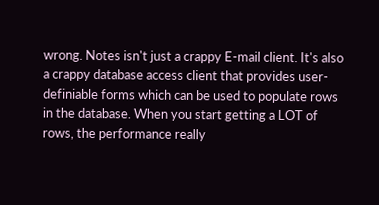wrong. Notes isn't just a crappy E-mail client. It's also a crappy database access client that provides user-definiable forms which can be used to populate rows in the database. When you start getting a LOT of rows, the performance really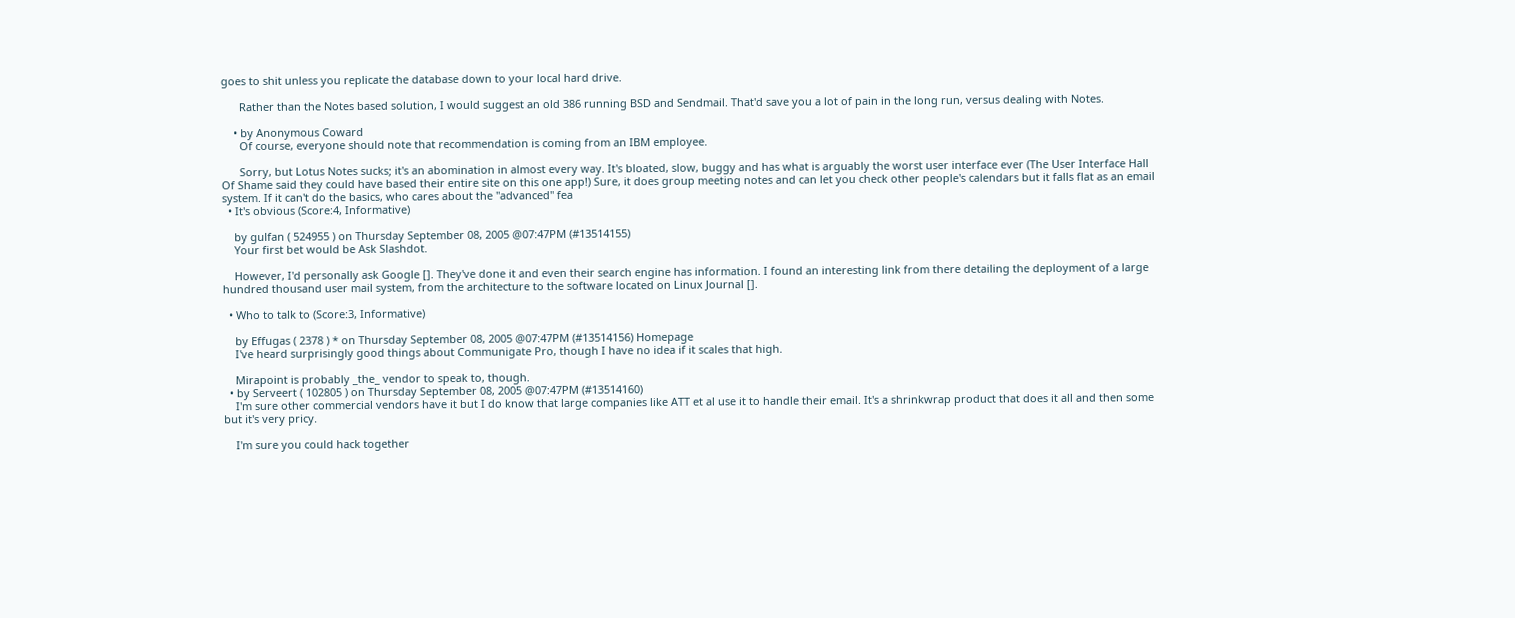goes to shit unless you replicate the database down to your local hard drive.

      Rather than the Notes based solution, I would suggest an old 386 running BSD and Sendmail. That'd save you a lot of pain in the long run, versus dealing with Notes.

    • by Anonymous Coward
      Of course, everyone should note that recommendation is coming from an IBM employee.

      Sorry, but Lotus Notes sucks; it's an abomination in almost every way. It's bloated, slow, buggy and has what is arguably the worst user interface ever (The User Interface Hall Of Shame said they could have based their entire site on this one app!) Sure, it does group meeting notes and can let you check other people's calendars but it falls flat as an email system. If it can't do the basics, who cares about the "advanced" fea
  • It's obvious (Score:4, Informative)

    by gulfan ( 524955 ) on Thursday September 08, 2005 @07:47PM (#13514155)
    Your first bet would be Ask Slashdot.

    However, I'd personally ask Google []. They've done it and even their search engine has information. I found an interesting link from there detailing the deployment of a large hundred thousand user mail system, from the architecture to the software located on Linux Journal [].

  • Who to talk to (Score:3, Informative)

    by Effugas ( 2378 ) * on Thursday September 08, 2005 @07:47PM (#13514156) Homepage
    I've heard surprisingly good things about Communigate Pro, though I have no idea if it scales that high.

    Mirapoint is probably _the_ vendor to speak to, though.
  • by Serveert ( 102805 ) on Thursday September 08, 2005 @07:47PM (#13514160)
    I'm sure other commercial vendors have it but I do know that large companies like ATT et al use it to handle their email. It's a shrinkwrap product that does it all and then some but it's very pricy.

    I'm sure you could hack together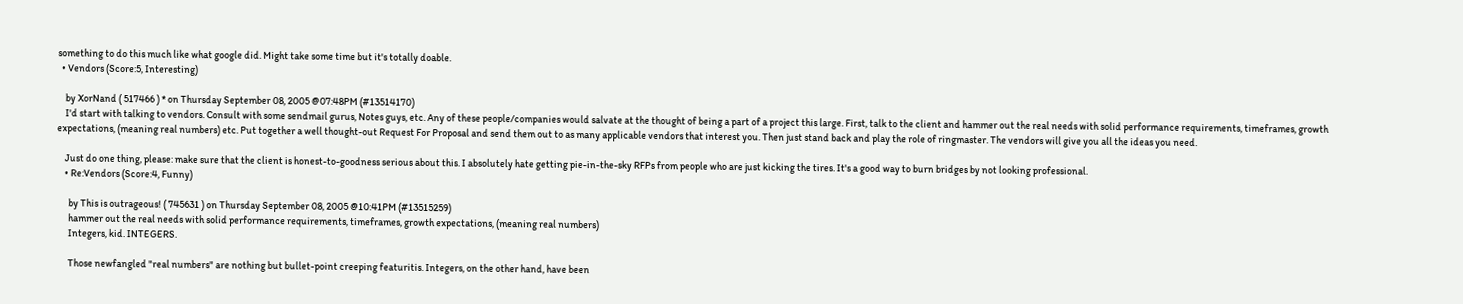something to do this much like what google did. Might take some time but it's totally doable.
  • Vendors (Score:5, Interesting)

    by XorNand ( 517466 ) * on Thursday September 08, 2005 @07:48PM (#13514170)
    I'd start with talking to vendors. Consult with some sendmail gurus, Notes guys, etc. Any of these people/companies would salvate at the thought of being a part of a project this large. First, talk to the client and hammer out the real needs with solid performance requirements, timeframes, growth expectations, (meaning real numbers) etc. Put together a well thought-out Request For Proposal and send them out to as many applicable vendors that interest you. Then just stand back and play the role of ringmaster. The vendors will give you all the ideas you need.

    Just do one thing, please: make sure that the client is honest-to-goodness serious about this. I absolutely hate getting pie-in-the-sky RFPs from people who are just kicking the tires. It's a good way to burn bridges by not looking professional.
    • Re:Vendors (Score:4, Funny)

      by This is outrageous! ( 745631 ) on Thursday September 08, 2005 @10:41PM (#13515259)
      hammer out the real needs with solid performance requirements, timeframes, growth expectations, (meaning real numbers)
      Integers, kid. INTEGERS.

      Those newfangled "real numbers" are nothing but bullet-point creeping featuritis. Integers, on the other hand, have been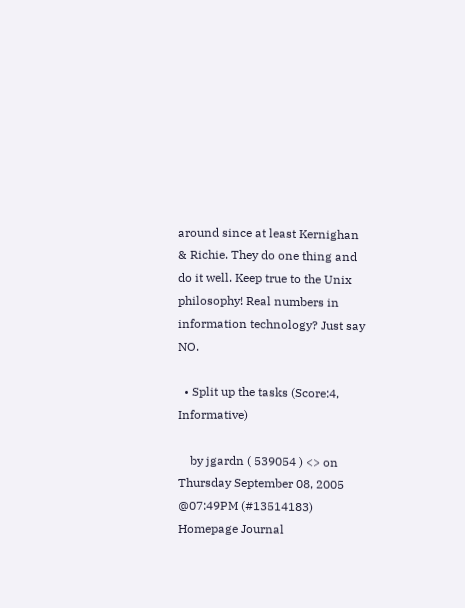around since at least Kernighan & Richie. They do one thing and do it well. Keep true to the Unix philosophy! Real numbers in information technology? Just say NO.

  • Split up the tasks (Score:4, Informative)

    by jgardn ( 539054 ) <> on Thursday September 08, 2005 @07:49PM (#13514183) Homepage Journal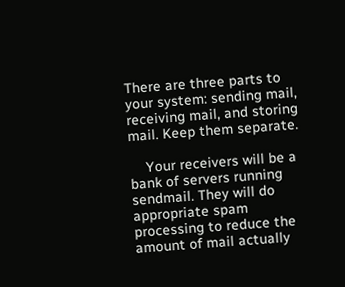There are three parts to your system: sending mail, receiving mail, and storing mail. Keep them separate.

    Your receivers will be a bank of servers running sendmail. They will do appropriate spam processing to reduce the amount of mail actually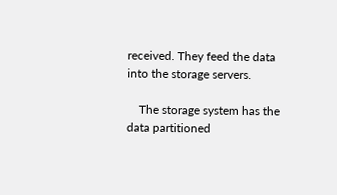received. They feed the data into the storage servers.

    The storage system has the data partitioned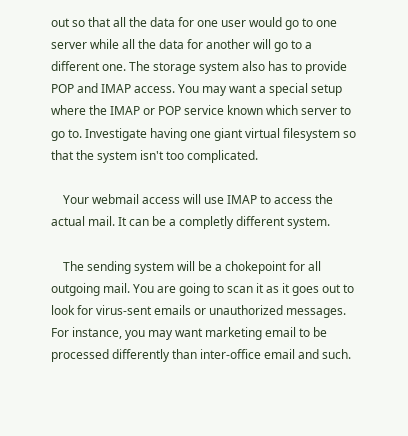out so that all the data for one user would go to one server while all the data for another will go to a different one. The storage system also has to provide POP and IMAP access. You may want a special setup where the IMAP or POP service known which server to go to. Investigate having one giant virtual filesystem so that the system isn't too complicated.

    Your webmail access will use IMAP to access the actual mail. It can be a completly different system.

    The sending system will be a chokepoint for all outgoing mail. You are going to scan it as it goes out to look for virus-sent emails or unauthorized messages. For instance, you may want marketing email to be processed differently than inter-office email and such.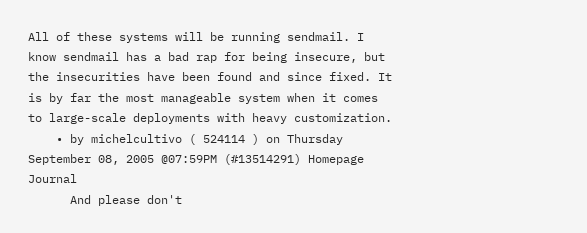All of these systems will be running sendmail. I know sendmail has a bad rap for being insecure, but the insecurities have been found and since fixed. It is by far the most manageable system when it comes to large-scale deployments with heavy customization.
    • by michelcultivo ( 524114 ) on Thursday September 08, 2005 @07:59PM (#13514291) Homepage Journal
      And please don't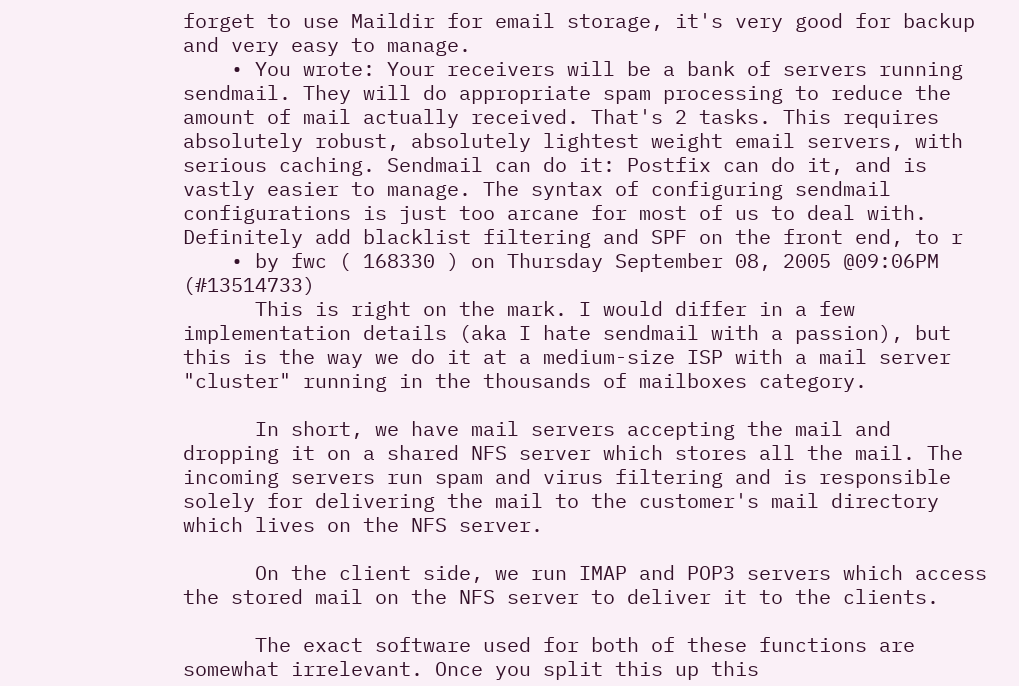forget to use Maildir for email storage, it's very good for backup and very easy to manage.
    • You wrote: Your receivers will be a bank of servers running sendmail. They will do appropriate spam processing to reduce the amount of mail actually received. That's 2 tasks. This requires absolutely robust, absolutely lightest weight email servers, with serious caching. Sendmail can do it: Postfix can do it, and is vastly easier to manage. The syntax of configuring sendmail configurations is just too arcane for most of us to deal with. Definitely add blacklist filtering and SPF on the front end, to r
    • by fwc ( 168330 ) on Thursday September 08, 2005 @09:06PM (#13514733)
      This is right on the mark. I would differ in a few implementation details (aka I hate sendmail with a passion), but this is the way we do it at a medium-size ISP with a mail server "cluster" running in the thousands of mailboxes category.

      In short, we have mail servers accepting the mail and dropping it on a shared NFS server which stores all the mail. The incoming servers run spam and virus filtering and is responsible solely for delivering the mail to the customer's mail directory which lives on the NFS server.

      On the client side, we run IMAP and POP3 servers which access the stored mail on the NFS server to deliver it to the clients.

      The exact software used for both of these functions are somewhat irrelevant. Once you split this up this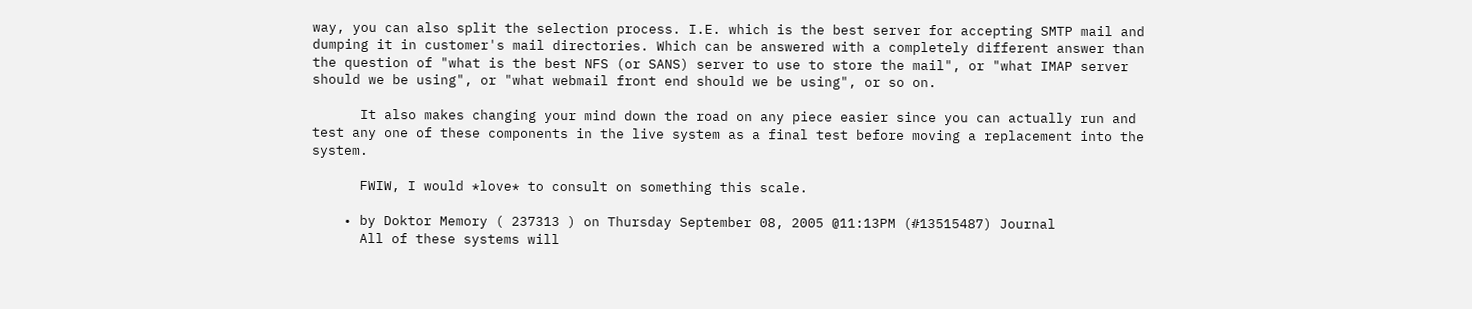way, you can also split the selection process. I.E. which is the best server for accepting SMTP mail and dumping it in customer's mail directories. Which can be answered with a completely different answer than the question of "what is the best NFS (or SANS) server to use to store the mail", or "what IMAP server should we be using", or "what webmail front end should we be using", or so on.

      It also makes changing your mind down the road on any piece easier since you can actually run and test any one of these components in the live system as a final test before moving a replacement into the system.

      FWIW, I would *love* to consult on something this scale.

    • by Doktor Memory ( 237313 ) on Thursday September 08, 2005 @11:13PM (#13515487) Journal
      All of these systems will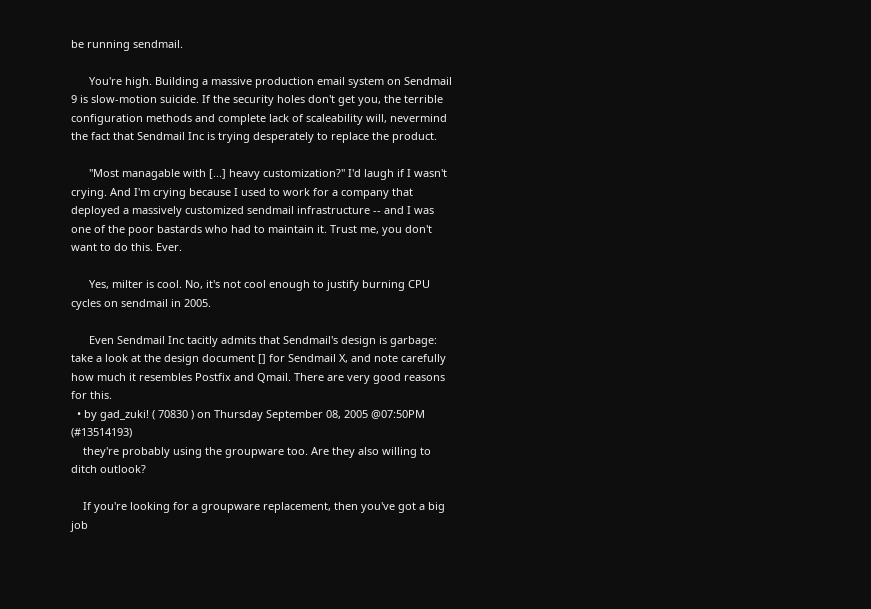be running sendmail.

      You're high. Building a massive production email system on Sendmail 9 is slow-motion suicide. If the security holes don't get you, the terrible configuration methods and complete lack of scaleability will, nevermind the fact that Sendmail Inc is trying desperately to replace the product.

      "Most managable with [...] heavy customization?" I'd laugh if I wasn't crying. And I'm crying because I used to work for a company that deployed a massively customized sendmail infrastructure -- and I was one of the poor bastards who had to maintain it. Trust me, you don't want to do this. Ever.

      Yes, milter is cool. No, it's not cool enough to justify burning CPU cycles on sendmail in 2005.

      Even Sendmail Inc tacitly admits that Sendmail's design is garbage: take a look at the design document [] for Sendmail X, and note carefully how much it resembles Postfix and Qmail. There are very good reasons for this.
  • by gad_zuki! ( 70830 ) on Thursday September 08, 2005 @07:50PM (#13514193)
    they're probably using the groupware too. Are they also willing to ditch outlook?

    If you're looking for a groupware replacement, then you've got a big job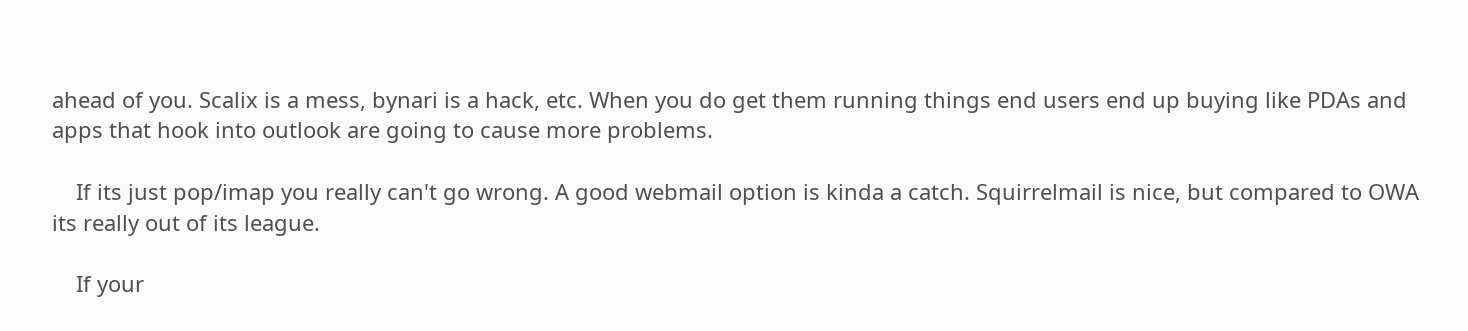ahead of you. Scalix is a mess, bynari is a hack, etc. When you do get them running things end users end up buying like PDAs and apps that hook into outlook are going to cause more problems.

    If its just pop/imap you really can't go wrong. A good webmail option is kinda a catch. Squirrelmail is nice, but compared to OWA its really out of its league.

    If your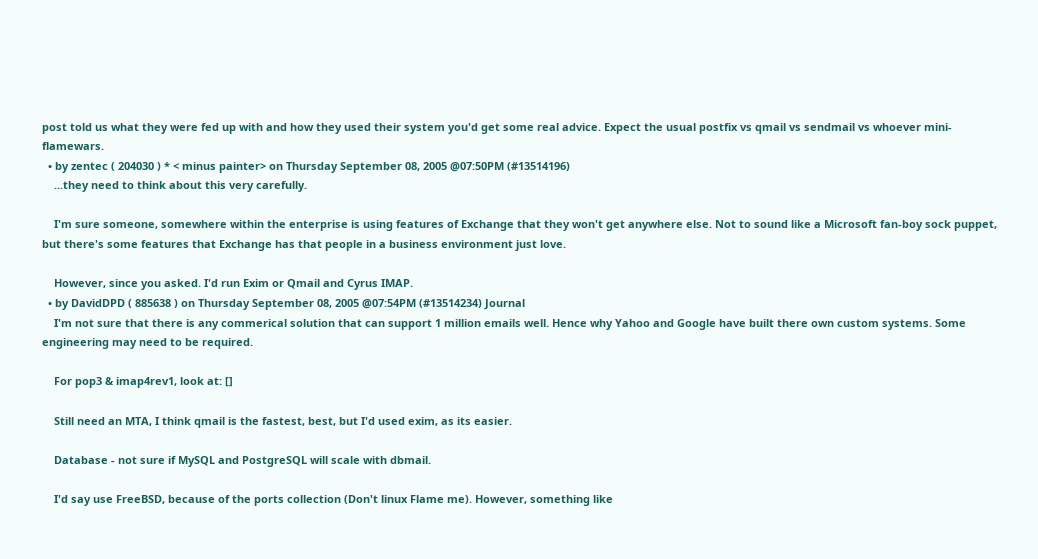post told us what they were fed up with and how they used their system you'd get some real advice. Expect the usual postfix vs qmail vs sendmail vs whoever mini-flamewars.
  • by zentec ( 204030 ) * < minus painter> on Thursday September 08, 2005 @07:50PM (#13514196)
    ...they need to think about this very carefully.

    I'm sure someone, somewhere within the enterprise is using features of Exchange that they won't get anywhere else. Not to sound like a Microsoft fan-boy sock puppet, but there's some features that Exchange has that people in a business environment just love.

    However, since you asked. I'd run Exim or Qmail and Cyrus IMAP.
  • by DavidDPD ( 885638 ) on Thursday September 08, 2005 @07:54PM (#13514234) Journal
    I'm not sure that there is any commerical solution that can support 1 million emails well. Hence why Yahoo and Google have built there own custom systems. Some engineering may need to be required.

    For pop3 & imap4rev1, look at: []

    Still need an MTA, I think qmail is the fastest, best, but I'd used exim, as its easier.

    Database - not sure if MySQL and PostgreSQL will scale with dbmail.

    I'd say use FreeBSD, because of the ports collection (Don't linux Flame me). However, something like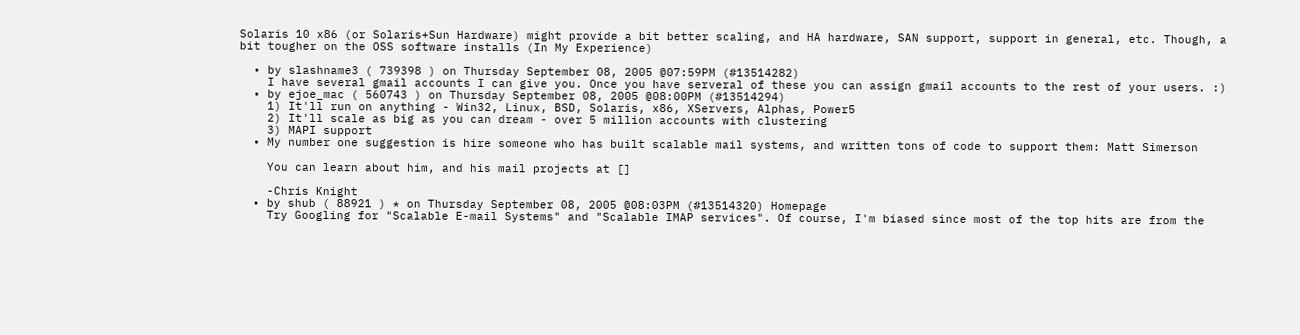Solaris 10 x86 (or Solaris+Sun Hardware) might provide a bit better scaling, and HA hardware, SAN support, support in general, etc. Though, a bit tougher on the OSS software installs (In My Experience)

  • by slashname3 ( 739398 ) on Thursday September 08, 2005 @07:59PM (#13514282)
    I have several gmail accounts I can give you. Once you have serveral of these you can assign gmail accounts to the rest of your users. :)
  • by ejoe_mac ( 560743 ) on Thursday September 08, 2005 @08:00PM (#13514294)
    1) It'll run on anything - Win32, Linux, BSD, Solaris, x86, XServers, Alphas, Power5
    2) It'll scale as big as you can dream - over 5 million accounts with clustering
    3) MAPI support
  • My number one suggestion is hire someone who has built scalable mail systems, and written tons of code to support them: Matt Simerson

    You can learn about him, and his mail projects at []

    -Chris Knight
  • by shub ( 88921 ) * on Thursday September 08, 2005 @08:03PM (#13514320) Homepage
    Try Googling for "Scalable E-mail Systems" and "Scalable IMAP services". Of course, I'm biased since most of the top hits are from the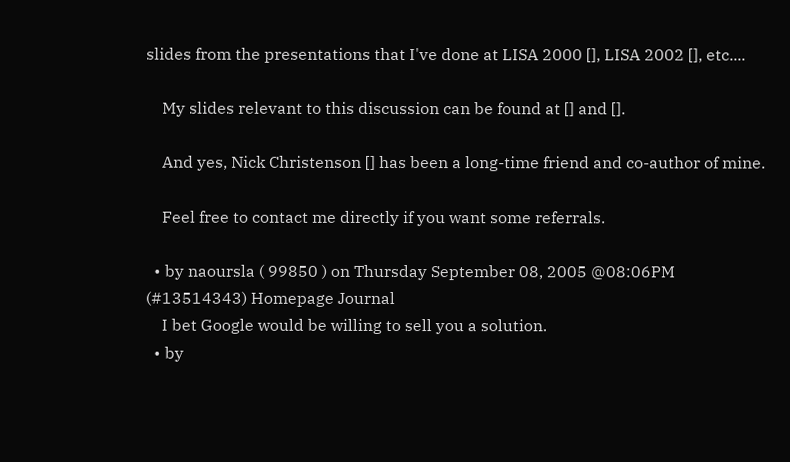slides from the presentations that I've done at LISA 2000 [], LISA 2002 [], etc....

    My slides relevant to this discussion can be found at [] and [].

    And yes, Nick Christenson [] has been a long-time friend and co-author of mine.

    Feel free to contact me directly if you want some referrals.

  • by naoursla ( 99850 ) on Thursday September 08, 2005 @08:06PM (#13514343) Homepage Journal
    I bet Google would be willing to sell you a solution.
  • by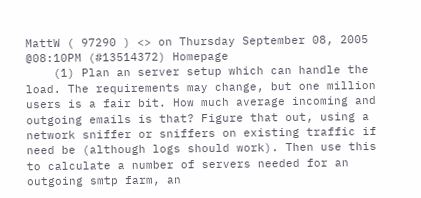MattW ( 97290 ) <> on Thursday September 08, 2005 @08:10PM (#13514372) Homepage
    (1) Plan an server setup which can handle the load. The requirements may change, but one million users is a fair bit. How much average incoming and outgoing emails is that? Figure that out, using a network sniffer or sniffers on existing traffic if need be (although logs should work). Then use this to calculate a number of servers needed for an outgoing smtp farm, an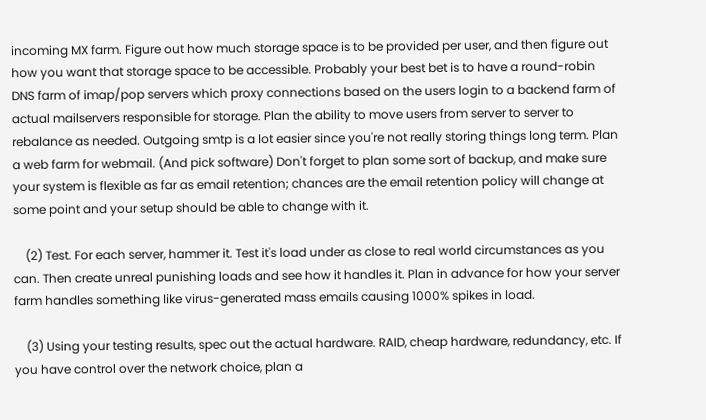incoming MX farm. Figure out how much storage space is to be provided per user, and then figure out how you want that storage space to be accessible. Probably your best bet is to have a round-robin DNS farm of imap/pop servers which proxy connections based on the users login to a backend farm of actual mailservers responsible for storage. Plan the ability to move users from server to server to rebalance as needed. Outgoing smtp is a lot easier since you're not really storing things long term. Plan a web farm for webmail. (And pick software) Don't forget to plan some sort of backup, and make sure your system is flexible as far as email retention; chances are the email retention policy will change at some point and your setup should be able to change with it.

    (2) Test. For each server, hammer it. Test it's load under as close to real world circumstances as you can. Then create unreal punishing loads and see how it handles it. Plan in advance for how your server farm handles something like virus-generated mass emails causing 1000% spikes in load.

    (3) Using your testing results, spec out the actual hardware. RAID, cheap hardware, redundancy, etc. If you have control over the network choice, plan a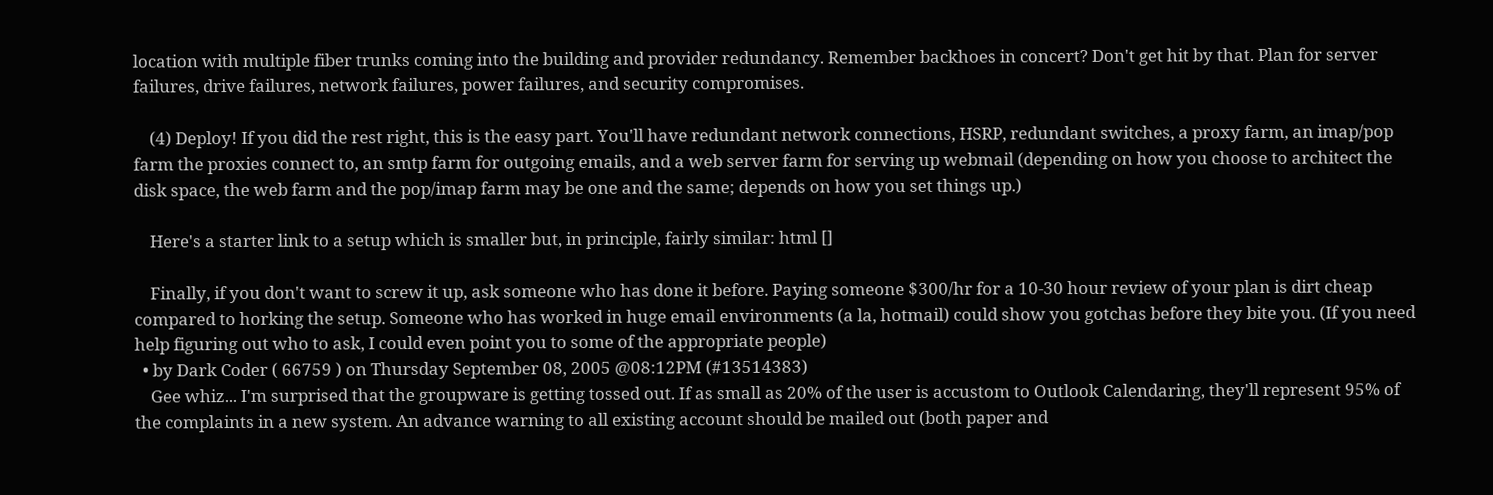location with multiple fiber trunks coming into the building and provider redundancy. Remember backhoes in concert? Don't get hit by that. Plan for server failures, drive failures, network failures, power failures, and security compromises.

    (4) Deploy! If you did the rest right, this is the easy part. You'll have redundant network connections, HSRP, redundant switches, a proxy farm, an imap/pop farm the proxies connect to, an smtp farm for outgoing emails, and a web server farm for serving up webmail (depending on how you choose to architect the disk space, the web farm and the pop/imap farm may be one and the same; depends on how you set things up.)

    Here's a starter link to a setup which is smaller but, in principle, fairly similar: html []

    Finally, if you don't want to screw it up, ask someone who has done it before. Paying someone $300/hr for a 10-30 hour review of your plan is dirt cheap compared to horking the setup. Someone who has worked in huge email environments (a la, hotmail) could show you gotchas before they bite you. (If you need help figuring out who to ask, I could even point you to some of the appropriate people)
  • by Dark Coder ( 66759 ) on Thursday September 08, 2005 @08:12PM (#13514383)
    Gee whiz... I'm surprised that the groupware is getting tossed out. If as small as 20% of the user is accustom to Outlook Calendaring, they'll represent 95% of the complaints in a new system. An advance warning to all existing account should be mailed out (both paper and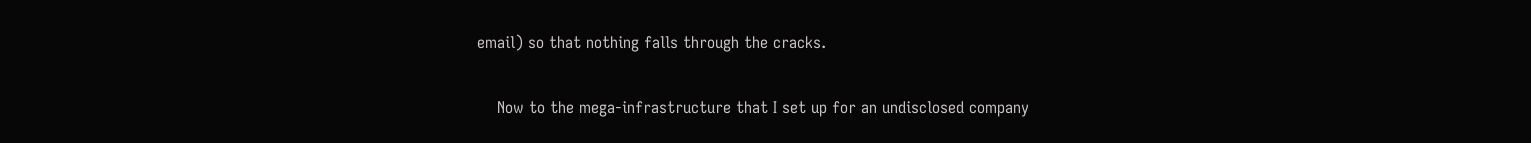email) so that nothing falls through the cracks.

    Now to the mega-infrastructure that I set up for an undisclosed company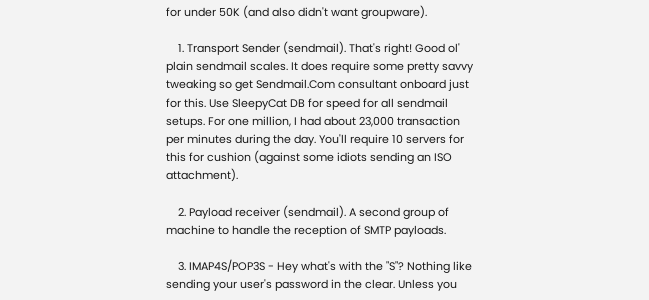for under 50K (and also didn't want groupware).

    1. Transport Sender (sendmail). That's right! Good ol' plain sendmail scales. It does require some pretty savvy tweaking so get Sendmail.Com consultant onboard just for this. Use SleepyCat DB for speed for all sendmail setups. For one million, I had about 23,000 transaction per minutes during the day. You'll require 10 servers for this for cushion (against some idiots sending an ISO attachment).

    2. Payload receiver (sendmail). A second group of machine to handle the reception of SMTP payloads.

    3. IMAP4S/POP3S - Hey what's with the "S"? Nothing like sending your user's password in the clear. Unless you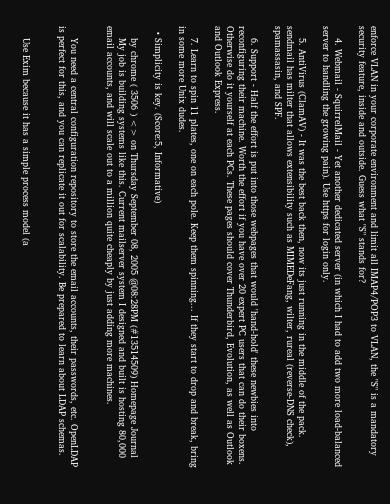enforce VLAN in your corporate environment and limit all IMAP4/POP3 to VLAN, the "S" is a mandatory security feature, inside and outside. Guess what "S" stands for?

    4. Webmail - SquirrelMail - Yet another dedicated server (in which I had to add two more load-balanced server to handling the growing pain). Use https for login only.

    5. AntiVirus (ClamAV) - It was the best back then, now its just running in the middle of the pack. sendmail has milter that allows extensibility such as MIMEDeFang, wilter, rureal (reverse-DNS check), spamassasin, and SPF.

    6. Support - Half the effort is put into those webpages that would 'hand-hold' these newbies into reconfiguring their machine. Worth the effort if you have over 20 expert PC users that can do their boxens. Otherwise do it yourself at each PCs. These pages should cover Thunderbird, Evolution, as well as Outlook and Outlook Express.

    7. Learn to spin 11 plates, one on each pole. Keep them spinning... If they start to drop and break, bring in some more Unix dudes.

  • Simplicity is key. (Score:5, Informative)

    by chrome ( 3506 ) <> on Thursday September 08, 2005 @08:28PM (#13514509) Homepage Journal
    My job is building systems like this. Current mailserver system I designed and built is hosting 80,000 email accounts, and will scale out to a million quite cheaply by just adding more machines.


    You need a central configuration repository to store the email accounts, their passwords, etc. OpenLDAP is perfect for this, and you can replicate it out for scalability. Be prepared to learn about LDAP schemas.


    Use Exim because it has a simple process model (a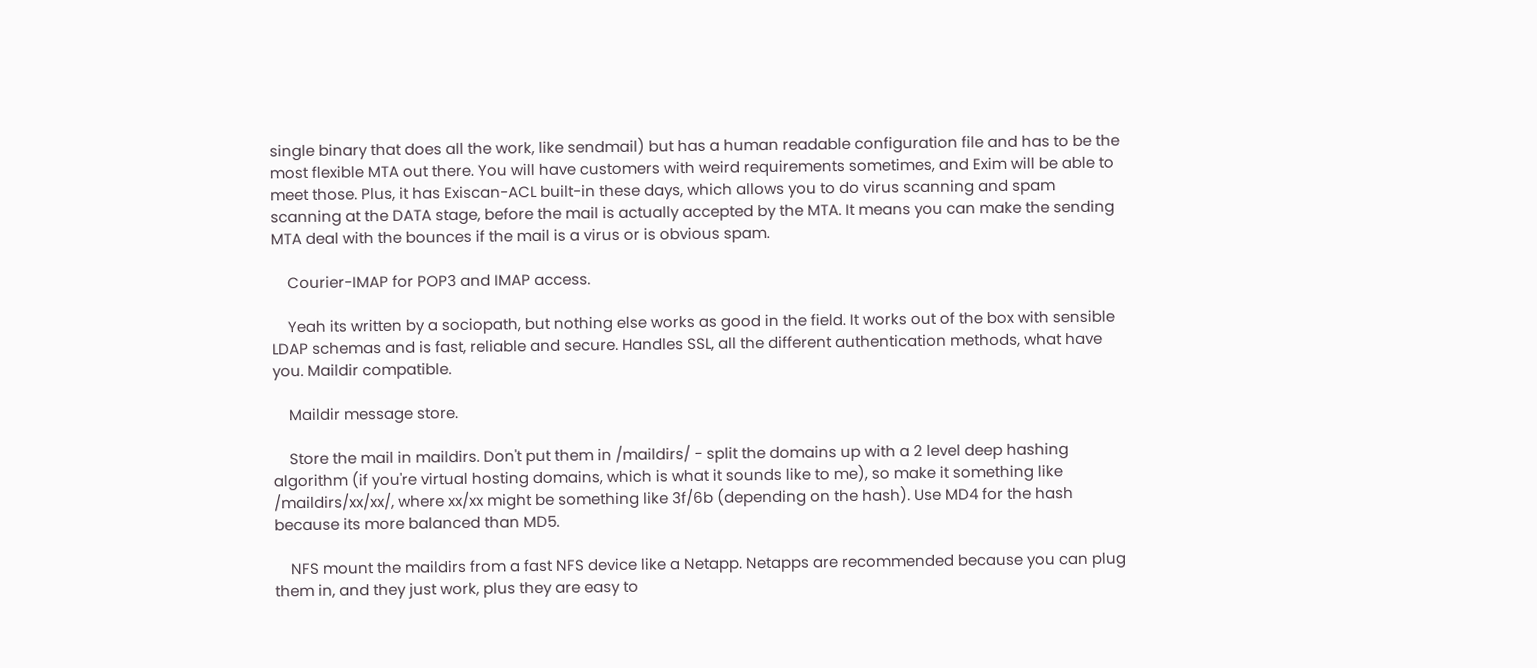single binary that does all the work, like sendmail) but has a human readable configuration file and has to be the most flexible MTA out there. You will have customers with weird requirements sometimes, and Exim will be able to meet those. Plus, it has Exiscan-ACL built-in these days, which allows you to do virus scanning and spam scanning at the DATA stage, before the mail is actually accepted by the MTA. It means you can make the sending MTA deal with the bounces if the mail is a virus or is obvious spam.

    Courier-IMAP for POP3 and IMAP access.

    Yeah its written by a sociopath, but nothing else works as good in the field. It works out of the box with sensible LDAP schemas and is fast, reliable and secure. Handles SSL, all the different authentication methods, what have you. Maildir compatible.

    Maildir message store.

    Store the mail in maildirs. Don't put them in /maildirs/ - split the domains up with a 2 level deep hashing algorithm (if you're virtual hosting domains, which is what it sounds like to me), so make it something like /maildirs/xx/xx/, where xx/xx might be something like 3f/6b (depending on the hash). Use MD4 for the hash because its more balanced than MD5.

    NFS mount the maildirs from a fast NFS device like a Netapp. Netapps are recommended because you can plug them in, and they just work, plus they are easy to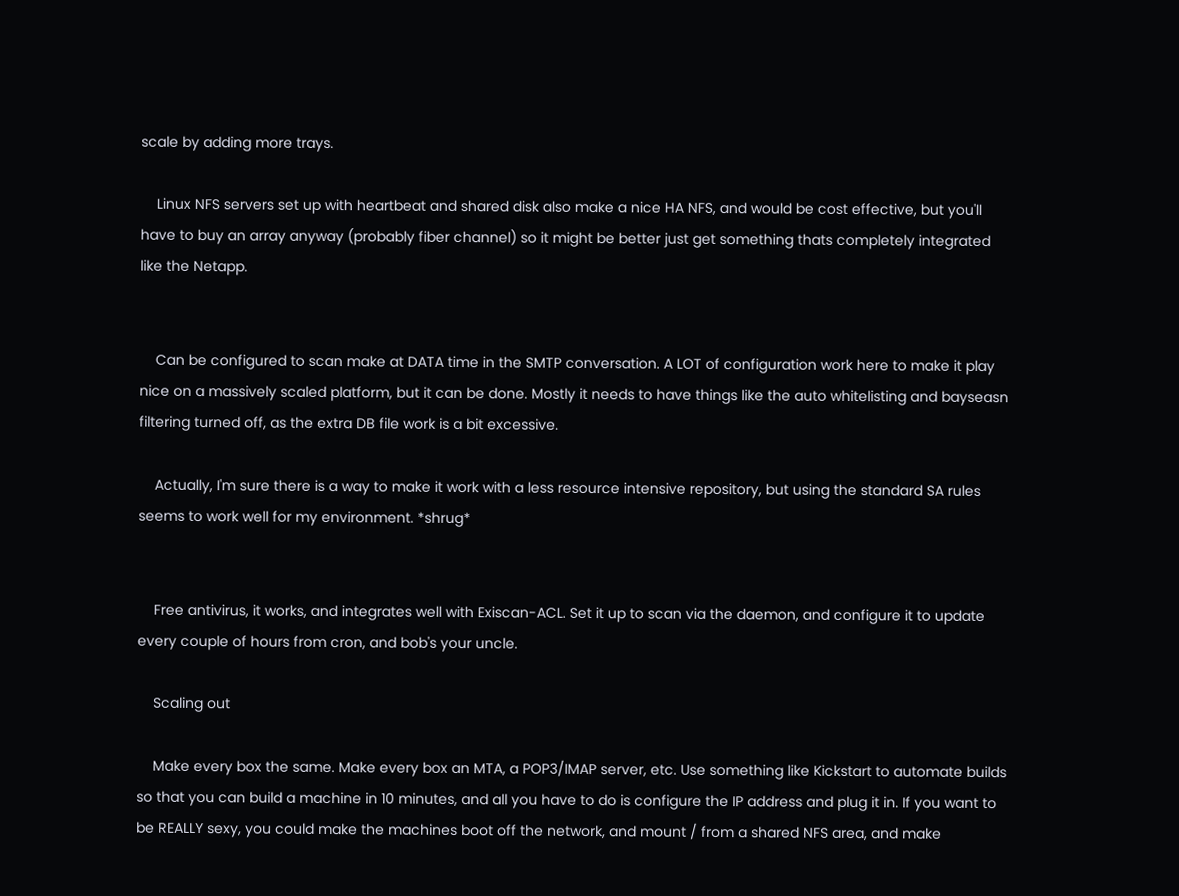scale by adding more trays.

    Linux NFS servers set up with heartbeat and shared disk also make a nice HA NFS, and would be cost effective, but you'll have to buy an array anyway (probably fiber channel) so it might be better just get something thats completely integrated like the Netapp.


    Can be configured to scan make at DATA time in the SMTP conversation. A LOT of configuration work here to make it play nice on a massively scaled platform, but it can be done. Mostly it needs to have things like the auto whitelisting and bayseasn filtering turned off, as the extra DB file work is a bit excessive.

    Actually, I'm sure there is a way to make it work with a less resource intensive repository, but using the standard SA rules seems to work well for my environment. *shrug*


    Free antivirus, it works, and integrates well with Exiscan-ACL. Set it up to scan via the daemon, and configure it to update every couple of hours from cron, and bob's your uncle.

    Scaling out

    Make every box the same. Make every box an MTA, a POP3/IMAP server, etc. Use something like Kickstart to automate builds so that you can build a machine in 10 minutes, and all you have to do is configure the IP address and plug it in. If you want to be REALLY sexy, you could make the machines boot off the network, and mount / from a shared NFS area, and make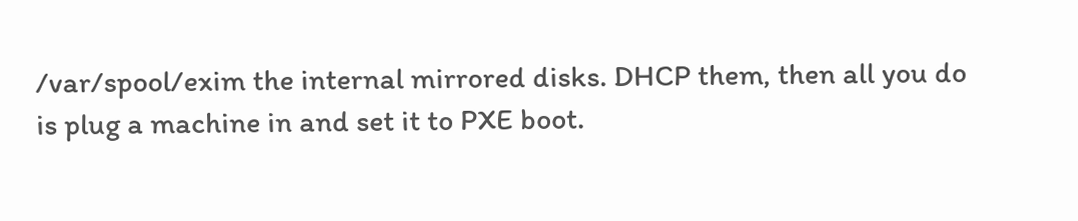/var/spool/exim the internal mirrored disks. DHCP them, then all you do is plug a machine in and set it to PXE boot.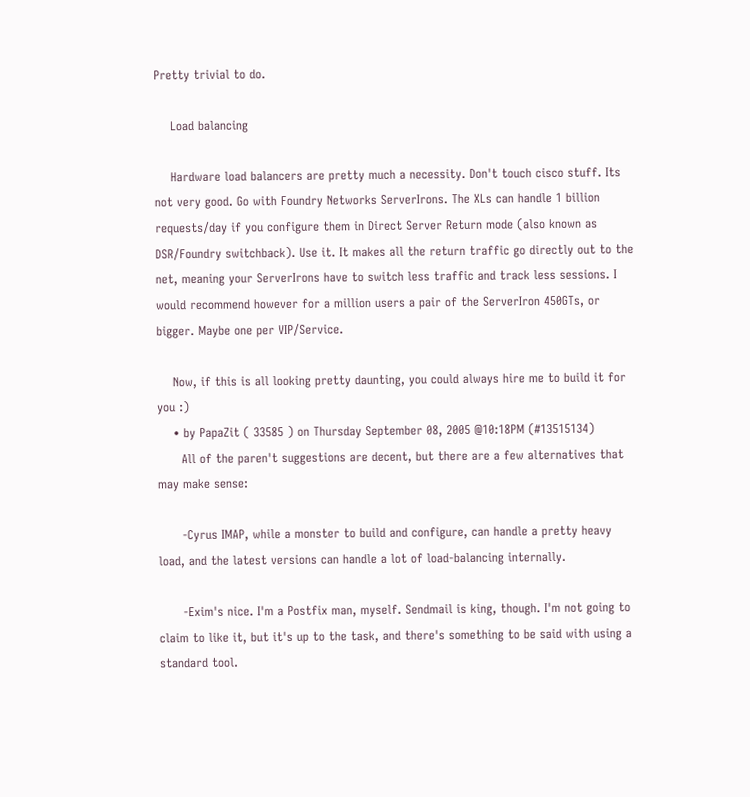Pretty trivial to do.

    Load balancing

    Hardware load balancers are pretty much a necessity. Don't touch cisco stuff. Its not very good. Go with Foundry Networks ServerIrons. The XLs can handle 1 billion requests/day if you configure them in Direct Server Return mode (also known as DSR/Foundry switchback). Use it. It makes all the return traffic go directly out to the net, meaning your ServerIrons have to switch less traffic and track less sessions. I would recommend however for a million users a pair of the ServerIron 450GTs, or bigger. Maybe one per VIP/Service.

    Now, if this is all looking pretty daunting, you could always hire me to build it for you :)
    • by PapaZit ( 33585 ) on Thursday September 08, 2005 @10:18PM (#13515134)
      All of the paren't suggestions are decent, but there are a few alternatives that may make sense:

      -Cyrus IMAP, while a monster to build and configure, can handle a pretty heavy load, and the latest versions can handle a lot of load-balancing internally.

      -Exim's nice. I'm a Postfix man, myself. Sendmail is king, though. I'm not going to claim to like it, but it's up to the task, and there's something to be said with using a standard tool.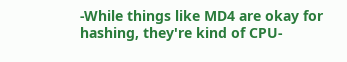-While things like MD4 are okay for hashing, they're kind of CPU-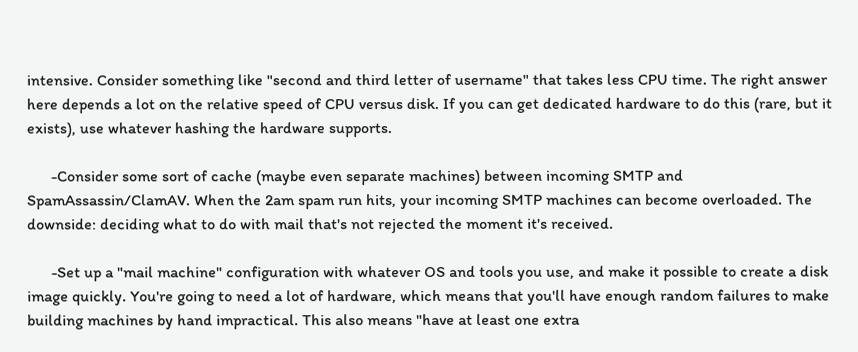intensive. Consider something like "second and third letter of username" that takes less CPU time. The right answer here depends a lot on the relative speed of CPU versus disk. If you can get dedicated hardware to do this (rare, but it exists), use whatever hashing the hardware supports.

      -Consider some sort of cache (maybe even separate machines) between incoming SMTP and SpamAssassin/ClamAV. When the 2am spam run hits, your incoming SMTP machines can become overloaded. The downside: deciding what to do with mail that's not rejected the moment it's received.

      -Set up a "mail machine" configuration with whatever OS and tools you use, and make it possible to create a disk image quickly. You're going to need a lot of hardware, which means that you'll have enough random failures to make building machines by hand impractical. This also means "have at least one extra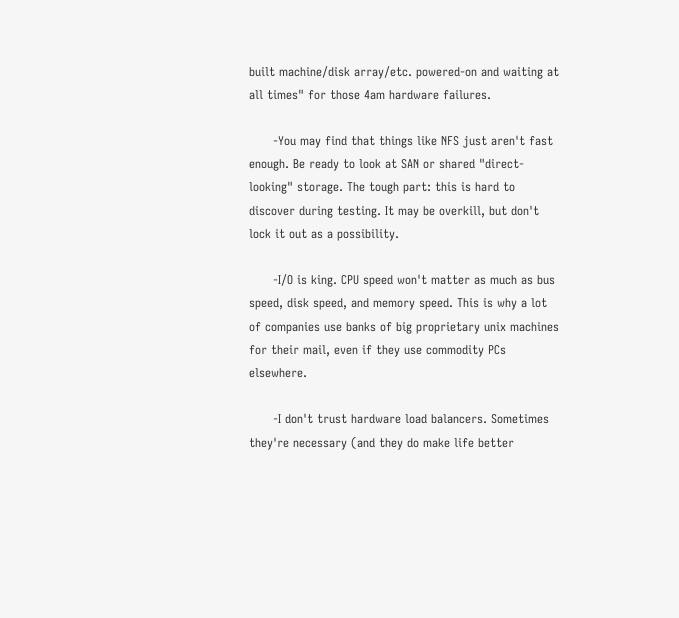built machine/disk array/etc. powered-on and waiting at all times" for those 4am hardware failures.

      -You may find that things like NFS just aren't fast enough. Be ready to look at SAN or shared "direct-looking" storage. The tough part: this is hard to discover during testing. It may be overkill, but don't lock it out as a possibility.

      -I/O is king. CPU speed won't matter as much as bus speed, disk speed, and memory speed. This is why a lot of companies use banks of big proprietary unix machines for their mail, even if they use commodity PCs elsewhere.

      -I don't trust hardware load balancers. Sometimes they're necessary (and they do make life better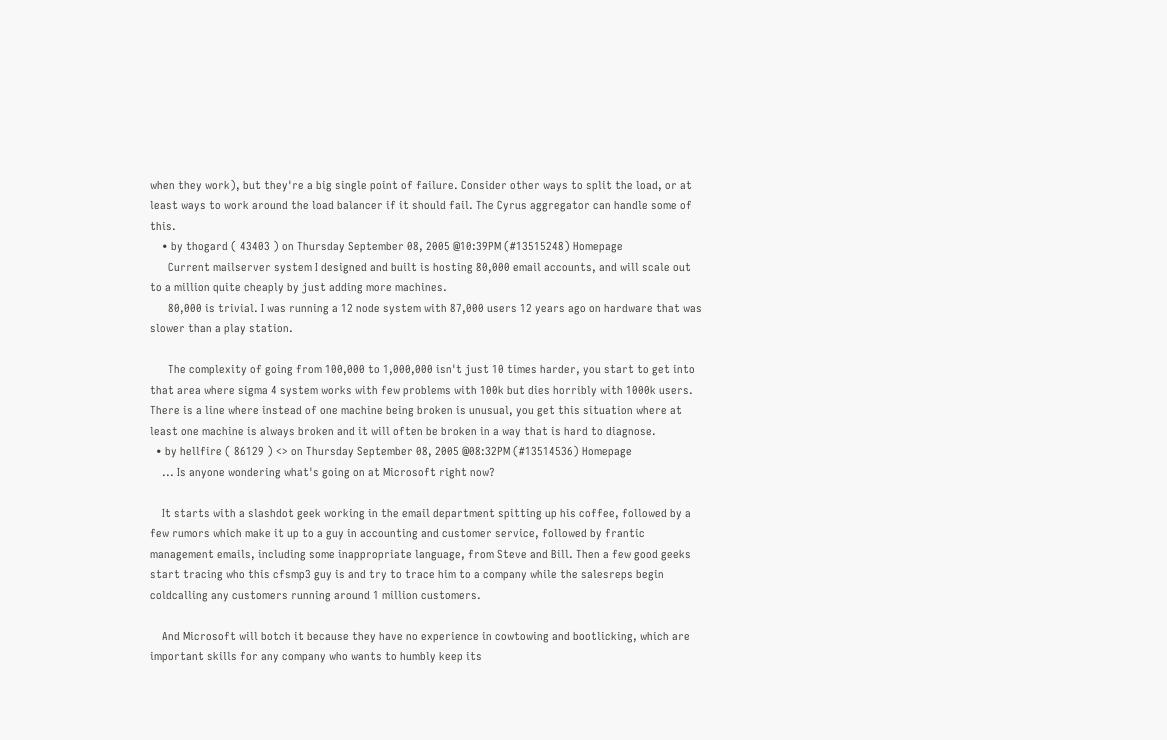when they work), but they're a big single point of failure. Consider other ways to split the load, or at least ways to work around the load balancer if it should fail. The Cyrus aggregator can handle some of this.
    • by thogard ( 43403 ) on Thursday September 08, 2005 @10:39PM (#13515248) Homepage
      Current mailserver system I designed and built is hosting 80,000 email accounts, and will scale out to a million quite cheaply by just adding more machines.
      80,000 is trivial. I was running a 12 node system with 87,000 users 12 years ago on hardware that was slower than a play station.

      The complexity of going from 100,000 to 1,000,000 isn't just 10 times harder, you start to get into that area where sigma 4 system works with few problems with 100k but dies horribly with 1000k users. There is a line where instead of one machine being broken is unusual, you get this situation where at least one machine is always broken and it will often be broken in a way that is hard to diagnose.
  • by hellfire ( 86129 ) <> on Thursday September 08, 2005 @08:32PM (#13514536) Homepage
    ... Is anyone wondering what's going on at Microsoft right now?

    It starts with a slashdot geek working in the email department spitting up his coffee, followed by a few rumors which make it up to a guy in accounting and customer service, followed by frantic management emails, including some inappropriate language, from Steve and Bill. Then a few good geeks start tracing who this cfsmp3 guy is and try to trace him to a company while the salesreps begin coldcalling any customers running around 1 million customers.

    And Microsoft will botch it because they have no experience in cowtowing and bootlicking, which are important skills for any company who wants to humbly keep its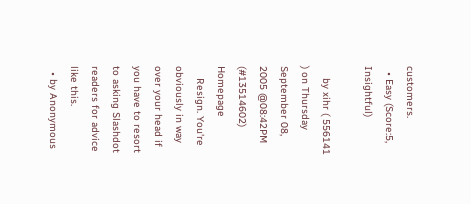customers.
  • Easy (Score:5, Insightful)

    by xihr ( 556141 ) on Thursday September 08, 2005 @08:42PM (#13514602) Homepage
    Resign. You're obviously in way over your head if you have to resort to asking Slashdot readers for advice like this.
  • by Anonymous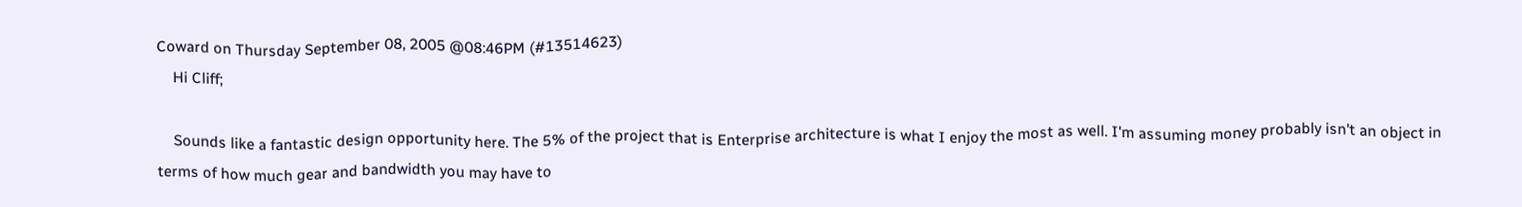Coward on Thursday September 08, 2005 @08:46PM (#13514623)
    Hi Cliff;

    Sounds like a fantastic design opportunity here. The 5% of the project that is Enterprise architecture is what I enjoy the most as well. I'm assuming money probably isn't an object in terms of how much gear and bandwidth you may have to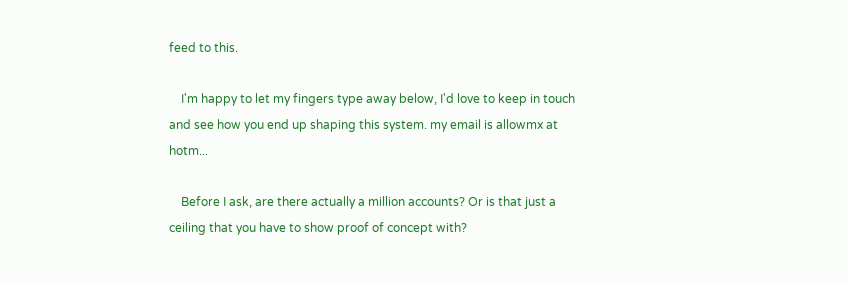feed to this.

    I'm happy to let my fingers type away below, I'd love to keep in touch and see how you end up shaping this system. my email is allowmx at hotm...

    Before I ask, are there actually a million accounts? Or is that just a ceiling that you have to show proof of concept with?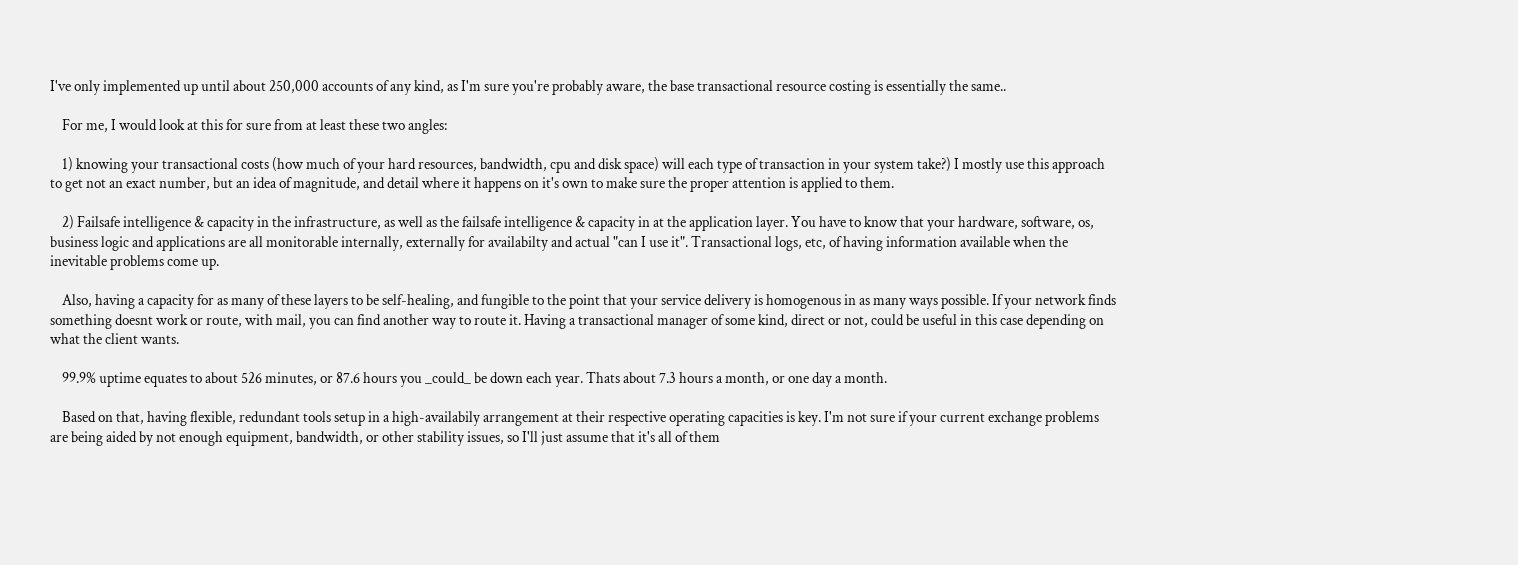I've only implemented up until about 250,000 accounts of any kind, as I'm sure you're probably aware, the base transactional resource costing is essentially the same..

    For me, I would look at this for sure from at least these two angles:

    1) knowing your transactional costs (how much of your hard resources, bandwidth, cpu and disk space) will each type of transaction in your system take?) I mostly use this approach to get not an exact number, but an idea of magnitude, and detail where it happens on it's own to make sure the proper attention is applied to them.

    2) Failsafe intelligence & capacity in the infrastructure, as well as the failsafe intelligence & capacity in at the application layer. You have to know that your hardware, software, os, business logic and applications are all monitorable internally, externally for availabilty and actual "can I use it". Transactional logs, etc, of having information available when the inevitable problems come up.

    Also, having a capacity for as many of these layers to be self-healing, and fungible to the point that your service delivery is homogenous in as many ways possible. If your network finds something doesnt work or route, with mail, you can find another way to route it. Having a transactional manager of some kind, direct or not, could be useful in this case depending on what the client wants.

    99.9% uptime equates to about 526 minutes, or 87.6 hours you _could_ be down each year. Thats about 7.3 hours a month, or one day a month.

    Based on that, having flexible, redundant tools setup in a high-availabily arrangement at their respective operating capacities is key. I'm not sure if your current exchange problems are being aided by not enough equipment, bandwidth, or other stability issues, so I'll just assume that it's all of them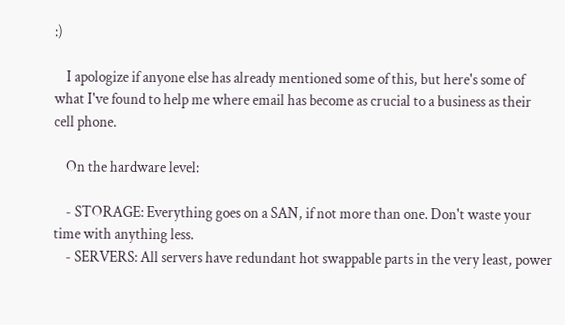:)

    I apologize if anyone else has already mentioned some of this, but here's some of what I've found to help me where email has become as crucial to a business as their cell phone.

    On the hardware level:

    - STORAGE: Everything goes on a SAN, if not more than one. Don't waste your time with anything less.
    - SERVERS: All servers have redundant hot swappable parts in the very least, power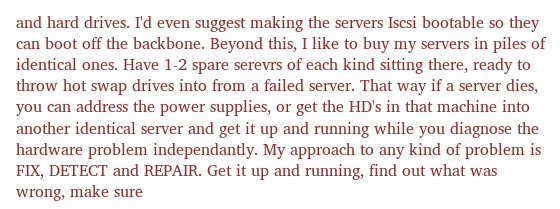and hard drives. I'd even suggest making the servers Iscsi bootable so they can boot off the backbone. Beyond this, I like to buy my servers in piles of identical ones. Have 1-2 spare serevrs of each kind sitting there, ready to throw hot swap drives into from a failed server. That way if a server dies, you can address the power supplies, or get the HD's in that machine into another identical server and get it up and running while you diagnose the hardware problem independantly. My approach to any kind of problem is FIX, DETECT and REPAIR. Get it up and running, find out what was wrong, make sure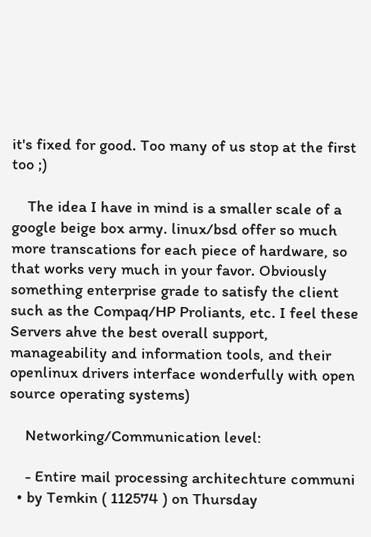it's fixed for good. Too many of us stop at the first too ;)

    The idea I have in mind is a smaller scale of a google beige box army. linux/bsd offer so much more transcations for each piece of hardware, so that works very much in your favor. Obviously something enterprise grade to satisfy the client such as the Compaq/HP Proliants, etc. I feel these Servers ahve the best overall support, manageability and information tools, and their openlinux drivers interface wonderfully with open source operating systems)

    Networking/Communication level:

    - Entire mail processing architechture communi
  • by Temkin ( 112574 ) on Thursday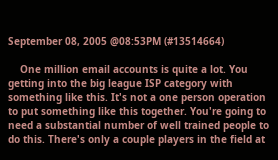September 08, 2005 @08:53PM (#13514664)

    One million email accounts is quite a lot. You getting into the big league ISP category with something like this. It's not a one person operation to put something like this together. You're going to need a substantial number of well trained people to do this. There's only a couple players in the field at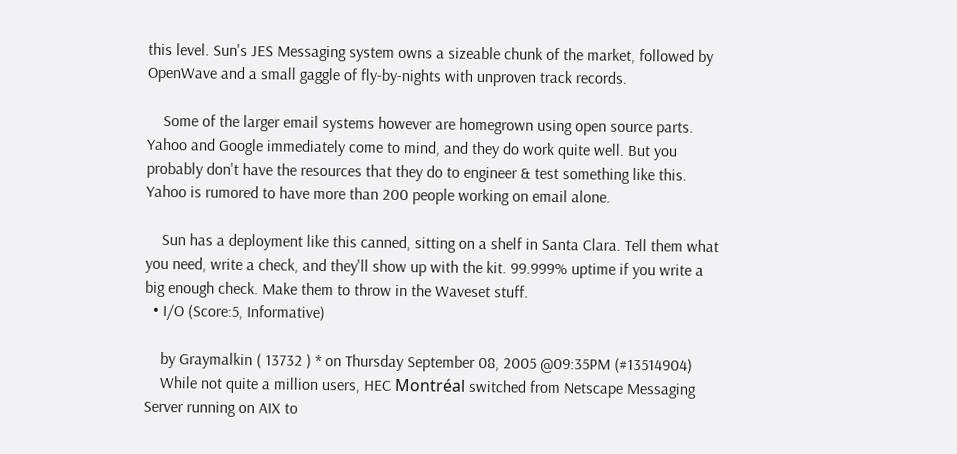this level. Sun's JES Messaging system owns a sizeable chunk of the market, followed by OpenWave and a small gaggle of fly-by-nights with unproven track records.

    Some of the larger email systems however are homegrown using open source parts. Yahoo and Google immediately come to mind, and they do work quite well. But you probably don't have the resources that they do to engineer & test something like this. Yahoo is rumored to have more than 200 people working on email alone.

    Sun has a deployment like this canned, sitting on a shelf in Santa Clara. Tell them what you need, write a check, and they'll show up with the kit. 99.999% uptime if you write a big enough check. Make them to throw in the Waveset stuff.
  • I/O (Score:5, Informative)

    by Graymalkin ( 13732 ) * on Thursday September 08, 2005 @09:35PM (#13514904)
    While not quite a million users, HEC Montréal switched from Netscape Messaging Server running on AIX to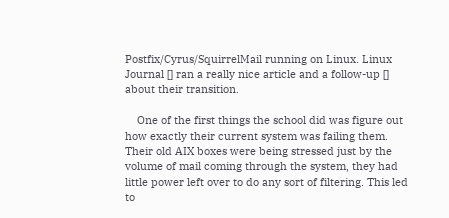Postfix/Cyrus/SquirrelMail running on Linux. Linux Journal [] ran a really nice article and a follow-up [] about their transition.

    One of the first things the school did was figure out how exactly their current system was failing them. Their old AIX boxes were being stressed just by the volume of mail coming through the system, they had little power left over to do any sort of filtering. This led to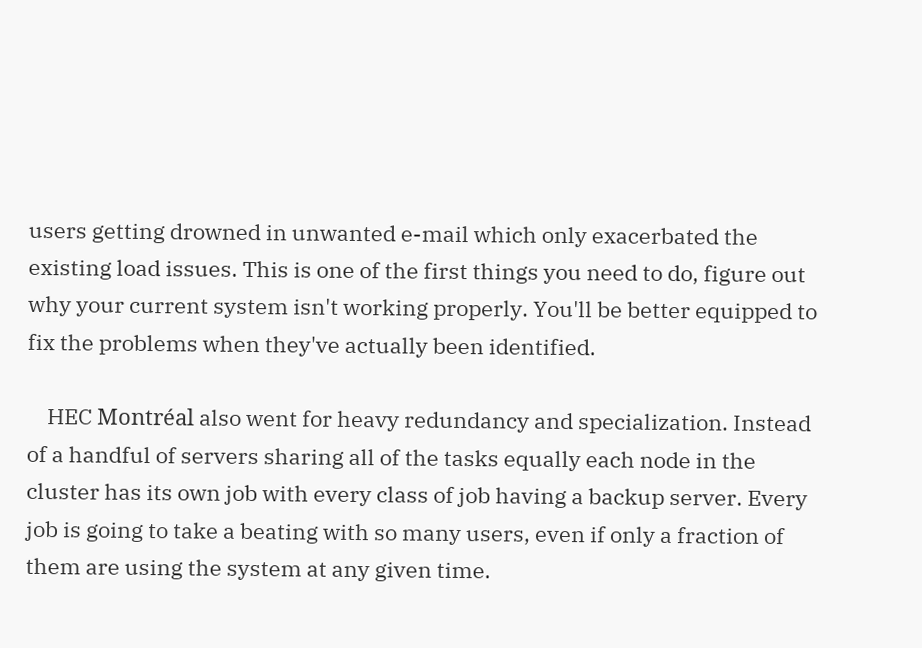users getting drowned in unwanted e-mail which only exacerbated the existing load issues. This is one of the first things you need to do, figure out why your current system isn't working properly. You'll be better equipped to fix the problems when they've actually been identified.

    HEC Montréal also went for heavy redundancy and specialization. Instead of a handful of servers sharing all of the tasks equally each node in the cluster has its own job with every class of job having a backup server. Every job is going to take a beating with so many users, even if only a fraction of them are using the system at any given time.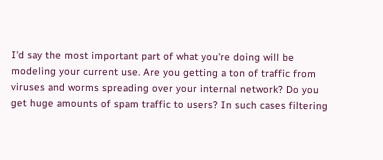I'd say the most important part of what you're doing will be modeling your current use. Are you getting a ton of traffic from viruses and worms spreading over your internal network? Do you get huge amounts of spam traffic to users? In such cases filtering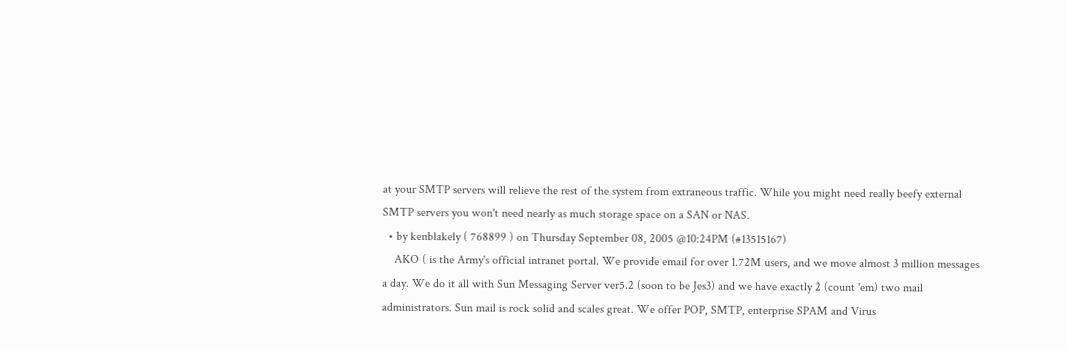at your SMTP servers will relieve the rest of the system from extraneous traffic. While you might need really beefy external SMTP servers you won't need nearly as much storage space on a SAN or NAS.
  • by kenblakely ( 768899 ) on Thursday September 08, 2005 @10:24PM (#13515167)
    AKO ( is the Army's official intranet portal. We provide email for over 1.72M users, and we move almost 3 million messages a day. We do it all with Sun Messaging Server ver5.2 (soon to be Jes3) and we have exactly 2 (count 'em) two mail administrators. Sun mail is rock solid and scales great. We offer POP, SMTP, enterprise SPAM and Virus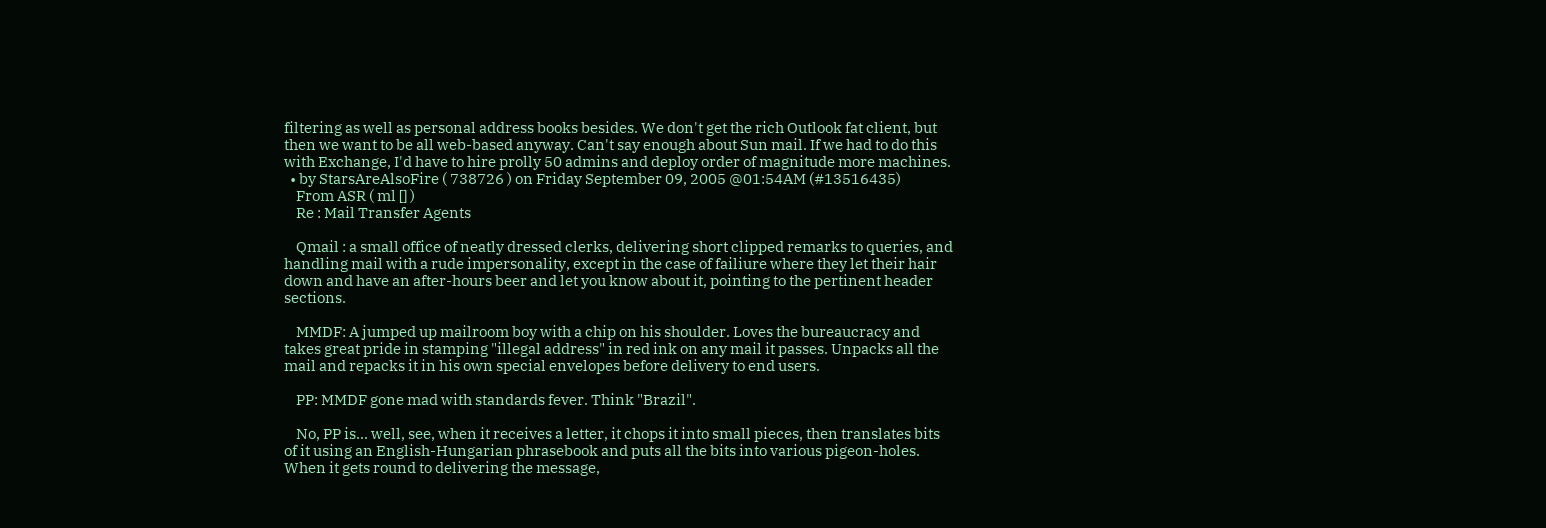filtering as well as personal address books besides. We don't get the rich Outlook fat client, but then we want to be all web-based anyway. Can't say enough about Sun mail. If we had to do this with Exchange, I'd have to hire prolly 50 admins and deploy order of magnitude more machines.
  • by StarsAreAlsoFire ( 738726 ) on Friday September 09, 2005 @01:54AM (#13516435)
    From ASR ( ml [] )
    Re : Mail Transfer Agents

    Qmail : a small office of neatly dressed clerks, delivering short clipped remarks to queries, and handling mail with a rude impersonality, except in the case of failiure where they let their hair down and have an after-hours beer and let you know about it, pointing to the pertinent header sections.

    MMDF: A jumped up mailroom boy with a chip on his shoulder. Loves the bureaucracy and takes great pride in stamping "illegal address" in red ink on any mail it passes. Unpacks all the mail and repacks it in his own special envelopes before delivery to end users.

    PP: MMDF gone mad with standards fever. Think "Brazil".

    No, PP is... well, see, when it receives a letter, it chops it into small pieces, then translates bits of it using an English-Hungarian phrasebook and puts all the bits into various pigeon-holes. When it gets round to delivering the message,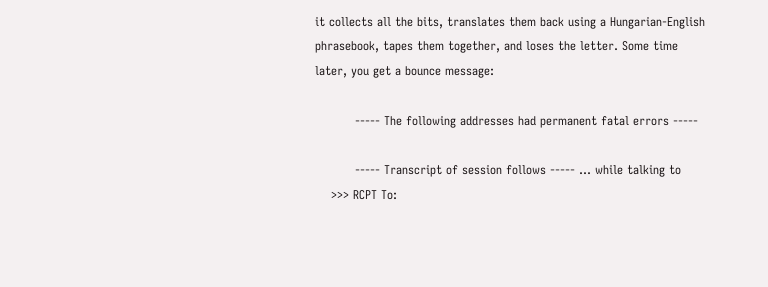it collects all the bits, translates them back using a Hungarian-English phrasebook, tapes them together, and loses the letter. Some time later, you get a bounce message:

          ----- The following addresses had permanent fatal errors -----

          ----- Transcript of session follows ----- ... while talking to
    >>> RCPT To: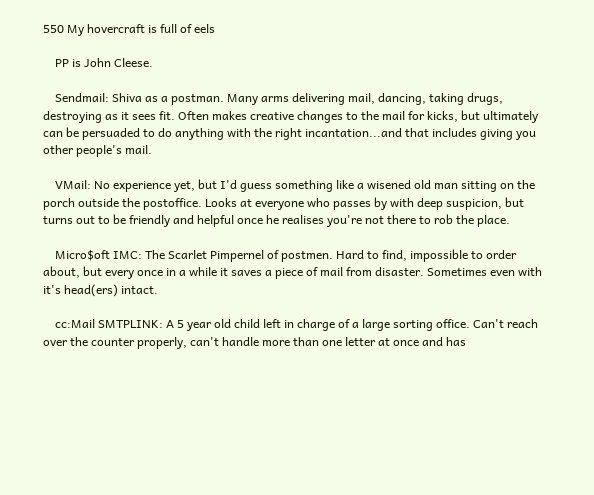550 My hovercraft is full of eels

    PP is John Cleese.

    Sendmail: Shiva as a postman. Many arms delivering mail, dancing, taking drugs, destroying as it sees fit. Often makes creative changes to the mail for kicks, but ultimately can be persuaded to do anything with the right incantation...and that includes giving you other people's mail.

    VMail: No experience yet, but I'd guess something like a wisened old man sitting on the porch outside the postoffice. Looks at everyone who passes by with deep suspicion, but turns out to be friendly and helpful once he realises you're not there to rob the place.

    Micro$oft IMC: The Scarlet Pimpernel of postmen. Hard to find, impossible to order about, but every once in a while it saves a piece of mail from disaster. Sometimes even with it's head(ers) intact.

    cc:Mail SMTPLINK: A 5 year old child left in charge of a large sorting office. Can't reach over the counter properly, can't handle more than one letter at once and has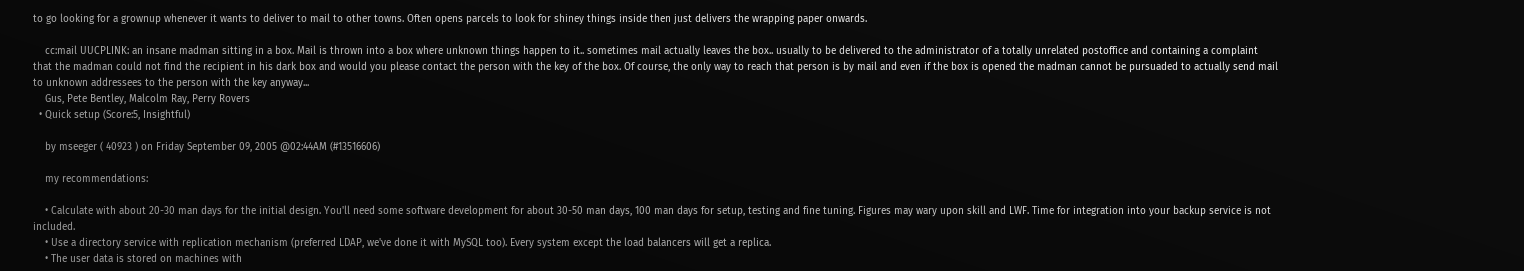to go looking for a grownup whenever it wants to deliver to mail to other towns. Often opens parcels to look for shiney things inside then just delivers the wrapping paper onwards.

    cc:mail UUCPLINK: an insane madman sitting in a box. Mail is thrown into a box where unknown things happen to it.. sometimes mail actually leaves the box.. usually to be delivered to the administrator of a totally unrelated postoffice and containing a complaint that the madman could not find the recipient in his dark box and would you please contact the person with the key of the box. Of course, the only way to reach that person is by mail and even if the box is opened the madman cannot be pursuaded to actually send mail to unknown addressees to the person with the key anyway...
    Gus, Pete Bentley, Malcolm Ray, Perry Rovers
  • Quick setup (Score:5, Insightful)

    by mseeger ( 40923 ) on Friday September 09, 2005 @02:44AM (#13516606)

    my recommendations:

    • Calculate with about 20-30 man days for the initial design. You'll need some software development for about 30-50 man days, 100 man days for setup, testing and fine tuning. Figures may wary upon skill and LWF. Time for integration into your backup service is not included.
    • Use a directory service with replication mechanism (preferred LDAP, we've done it with MySQL too). Every system except the load balancers will get a replica.
    • The user data is stored on machines with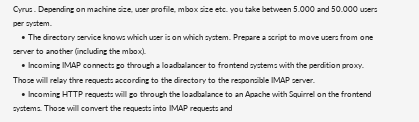Cyrus . Depending on machine size, user profile, mbox size etc. you take between 5.000 and 50.000 users per system.
    • The directory service knows which user is on which system. Prepare a script to move users from one server to another (including the mbox).
    • Incoming IMAP connects go through a loadbalancer to frontend systems with the perdition proxy. Those will relay thre requests according to the directory to the responsible IMAP server.
    • Incoming HTTP requests will go through the loadbalance to an Apache with Squirrel on the frontend systems. Those will convert the requests into IMAP requests and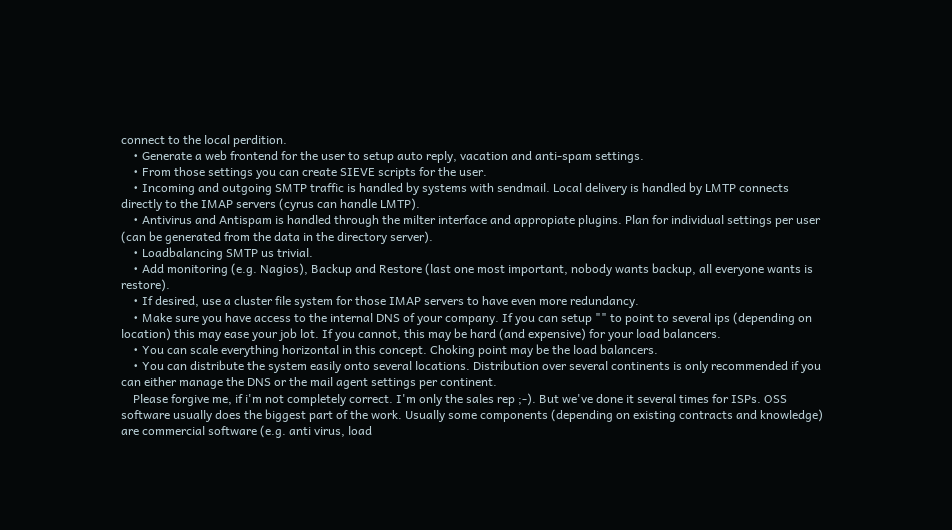connect to the local perdition.
    • Generate a web frontend for the user to setup auto reply, vacation and anti-spam settings.
    • From those settings you can create SIEVE scripts for the user.
    • Incoming and outgoing SMTP traffic is handled by systems with sendmail. Local delivery is handled by LMTP connects directly to the IMAP servers (cyrus can handle LMTP).
    • Antivirus and Antispam is handled through the milter interface and appropiate plugins. Plan for individual settings per user (can be generated from the data in the directory server).
    • Loadbalancing SMTP us trivial.
    • Add monitoring (e.g. Nagios), Backup and Restore (last one most important, nobody wants backup, all everyone wants is restore).
    • If desired, use a cluster file system for those IMAP servers to have even more redundancy.
    • Make sure you have access to the internal DNS of your company. If you can setup "" to point to several ips (depending on location) this may ease your job lot. If you cannot, this may be hard (and expensive) for your load balancers.
    • You can scale everything horizontal in this concept. Choking point may be the load balancers.
    • You can distribute the system easily onto several locations. Distribution over several continents is only recommended if you can either manage the DNS or the mail agent settings per continent.
    Please forgive me, if i'm not completely correct. I'm only the sales rep ;-). But we've done it several times for ISPs. OSS software usually does the biggest part of the work. Usually some components (depending on existing contracts and knowledge) are commercial software (e.g. anti virus, load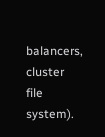balancers, cluster file system).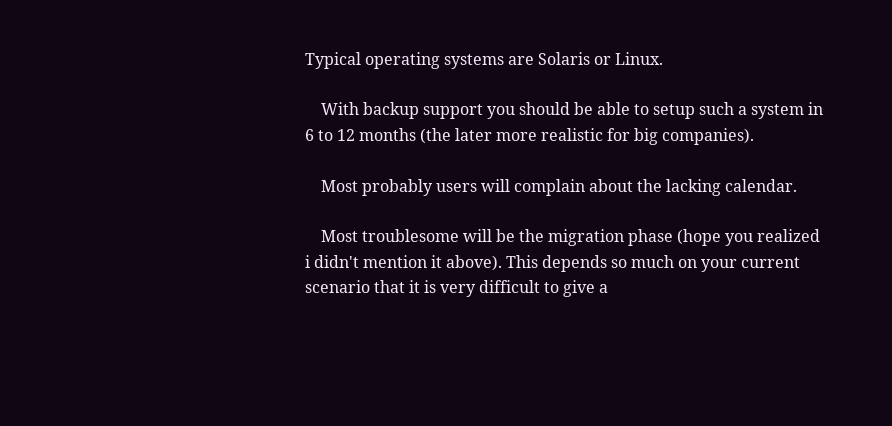Typical operating systems are Solaris or Linux.

    With backup support you should be able to setup such a system in 6 to 12 months (the later more realistic for big companies).

    Most probably users will complain about the lacking calendar.

    Most troublesome will be the migration phase (hope you realized i didn't mention it above). This depends so much on your current scenario that it is very difficult to give a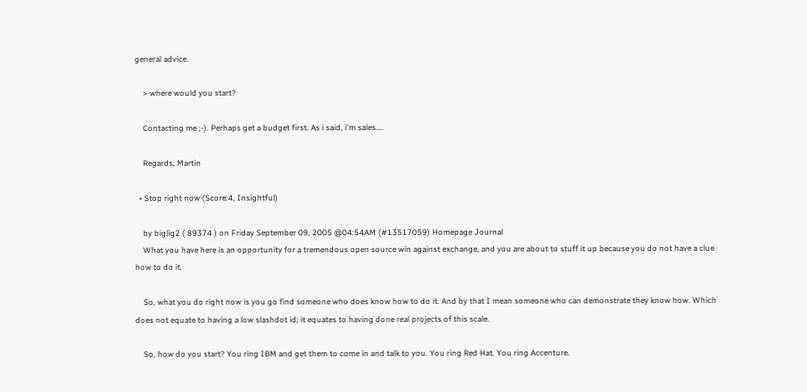general advice.

    > where would you start?

    Contacting me ;-). Perhaps get a budget first. As i said, i'm sales....

    Regards, Martin

  • Stop right now (Score:4, Insightful)

    by biglig2 ( 89374 ) on Friday September 09, 2005 @04:54AM (#13517059) Homepage Journal
    What you have here is an opportunity for a tremendous open source win against exchange, and you are about to stuff it up because you do not have a clue how to do it.

    So, what you do right now is you go find someone who does know how to do it. And by that I mean someone who can demonstrate they know how. Which does not equate to having a low slashdot id; it equates to having done real projects of this scale.

    So, how do you start? You ring IBM and get them to come in and talk to you. You ring Red Hat. You ring Accenture.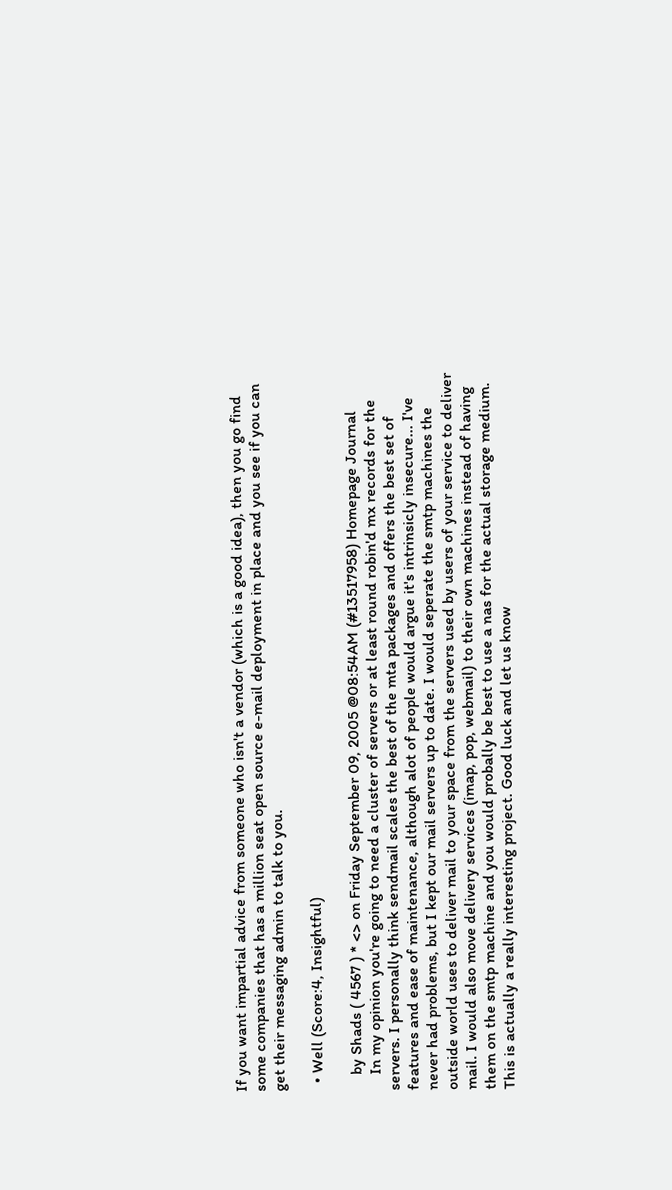If you want impartial advice from someone who isn't a vendor (which is a good idea), then you go find some companies that has a million seat open source e-mail deployment in place and you see if you can get their messaging admin to talk to you.

  • Well (Score:4, Insightful)

    by Shads ( 4567 ) * <> on Friday September 09, 2005 @08:54AM (#13517958) Homepage Journal
    In my opinion you're going to need a cluster of servers or at least round robin'd mx records for the servers. I personally think sendmail scales the best of the mta packages and offers the best set of features and ease of maintenance, although alot of people would argue it's intrinsicly insecure... I've never had problems, but I kept our mail servers up to date. I would seperate the smtp machines the outside world uses to deliver mail to your space from the servers used by users of your service to deliver mail. I would also move delivery services (imap, pop, webmail) to their own machines instead of having them on the smtp machine and you would probally be best to use a nas for the actual storage medium. This is actually a really interesting project. Good luck and let us know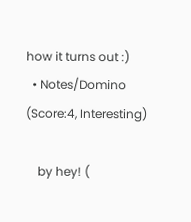how it turns out :)
  • Notes/Domino (Score:4, Interesting)

    by hey! (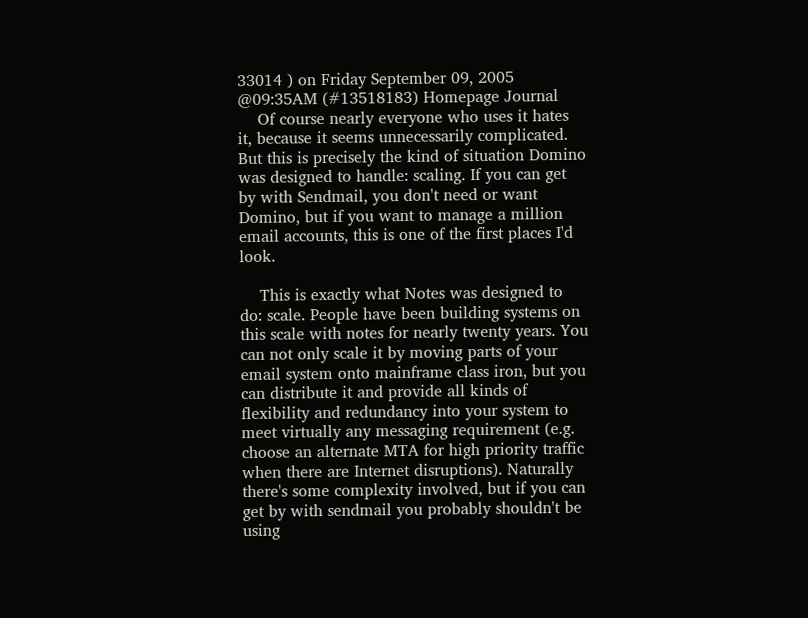33014 ) on Friday September 09, 2005 @09:35AM (#13518183) Homepage Journal
    Of course nearly everyone who uses it hates it, because it seems unnecessarily complicated. But this is precisely the kind of situation Domino was designed to handle: scaling. If you can get by with Sendmail, you don't need or want Domino, but if you want to manage a million email accounts, this is one of the first places I'd look.

    This is exactly what Notes was designed to do: scale. People have been building systems on this scale with notes for nearly twenty years. You can not only scale it by moving parts of your email system onto mainframe class iron, but you can distribute it and provide all kinds of flexibility and redundancy into your system to meet virtually any messaging requirement (e.g. choose an alternate MTA for high priority traffic when there are Internet disruptions). Naturally there's some complexity involved, but if you can get by with sendmail you probably shouldn't be using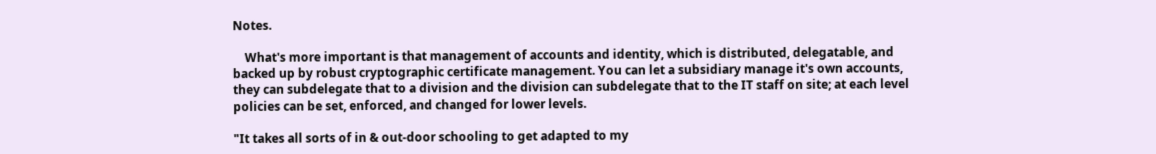Notes.

    What's more important is that management of accounts and identity, which is distributed, delegatable, and backed up by robust cryptographic certificate management. You can let a subsidiary manage it's own accounts, they can subdelegate that to a division and the division can subdelegate that to the IT staff on site; at each level policies can be set, enforced, and changed for lower levels.

"It takes all sorts of in & out-door schooling to get adapted to my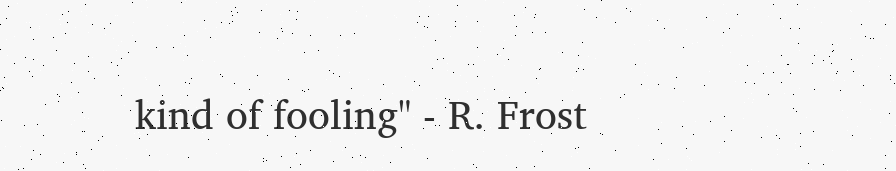kind of fooling" - R. Frost